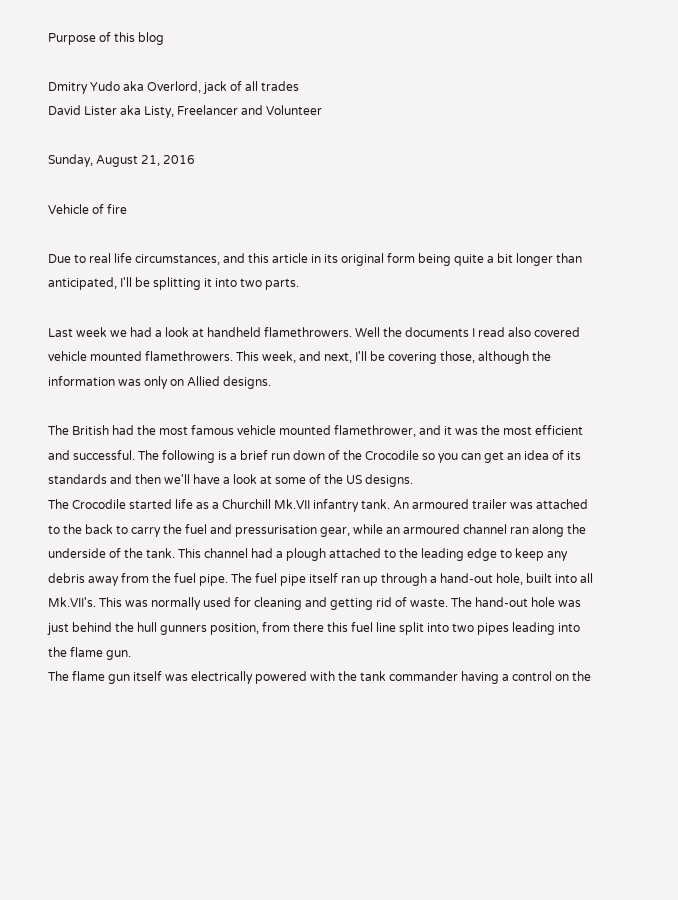Purpose of this blog

Dmitry Yudo aka Overlord, jack of all trades
David Lister aka Listy, Freelancer and Volunteer

Sunday, August 21, 2016

Vehicle of fire

Due to real life circumstances, and this article in its original form being quite a bit longer than anticipated, I'll be splitting it into two parts.

Last week we had a look at handheld flamethrowers. Well the documents I read also covered vehicle mounted flamethrowers. This week, and next, I'll be covering those, although the information was only on Allied designs.

The British had the most famous vehicle mounted flamethrower, and it was the most efficient and successful. The following is a brief run down of the Crocodile so you can get an idea of its standards and then we'll have a look at some of the US designs.
The Crocodile started life as a Churchill Mk.VII infantry tank. An armoured trailer was attached to the back to carry the fuel and pressurisation gear, while an armoured channel ran along the underside of the tank. This channel had a plough attached to the leading edge to keep any debris away from the fuel pipe. The fuel pipe itself ran up through a hand-out hole, built into all Mk.VII's. This was normally used for cleaning and getting rid of waste. The hand-out hole was just behind the hull gunners position, from there this fuel line split into two pipes leading into the flame gun.
The flame gun itself was electrically powered with the tank commander having a control on the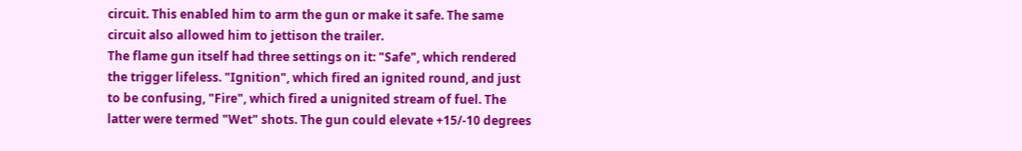circuit. This enabled him to arm the gun or make it safe. The same circuit also allowed him to jettison the trailer.
The flame gun itself had three settings on it: "Safe", which rendered the trigger lifeless. "Ignition", which fired an ignited round, and just to be confusing, "Fire", which fired a unignited stream of fuel. The latter were termed "Wet" shots. The gun could elevate +15/-10 degrees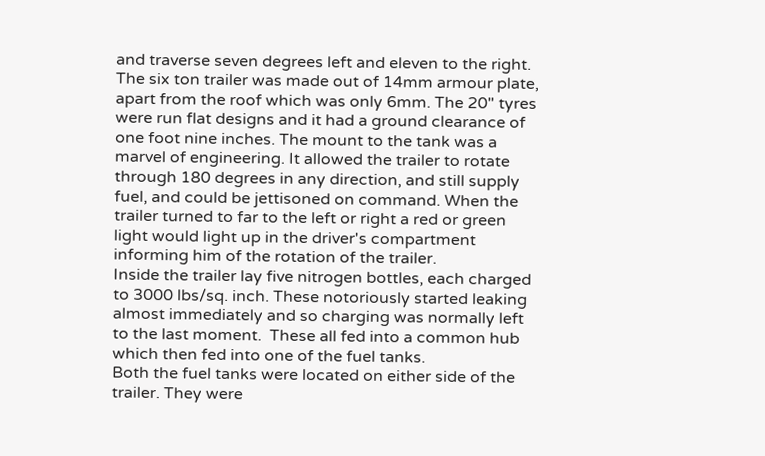and traverse seven degrees left and eleven to the right.
The six ton trailer was made out of 14mm armour plate, apart from the roof which was only 6mm. The 20" tyres were run flat designs and it had a ground clearance of one foot nine inches. The mount to the tank was a marvel of engineering. It allowed the trailer to rotate through 180 degrees in any direction, and still supply fuel, and could be jettisoned on command. When the trailer turned to far to the left or right a red or green light would light up in the driver's compartment informing him of the rotation of the trailer.
Inside the trailer lay five nitrogen bottles, each charged to 3000 lbs/sq. inch. These notoriously started leaking almost immediately and so charging was normally left to the last moment.  These all fed into a common hub which then fed into one of the fuel tanks.
Both the fuel tanks were located on either side of the trailer. They were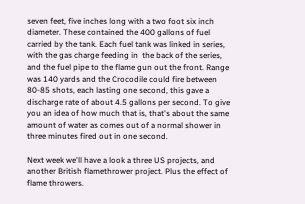seven feet, five inches long with a two foot six inch diameter. These contained the 400 gallons of fuel carried by the tank. Each fuel tank was linked in series, with the gas charge feeding in  the back of the series, and the fuel pipe to the flame gun out the front. Range was 140 yards and the Crocodile could fire between 80-85 shots, each lasting one second, this gave a discharge rate of about 4.5 gallons per second. To give you an idea of how much that is, that's about the same amount of water as comes out of a normal shower in three minutes fired out in one second.

Next week we'll have a look a three US projects, and another British flamethrower project. Plus the effect of flame throwers.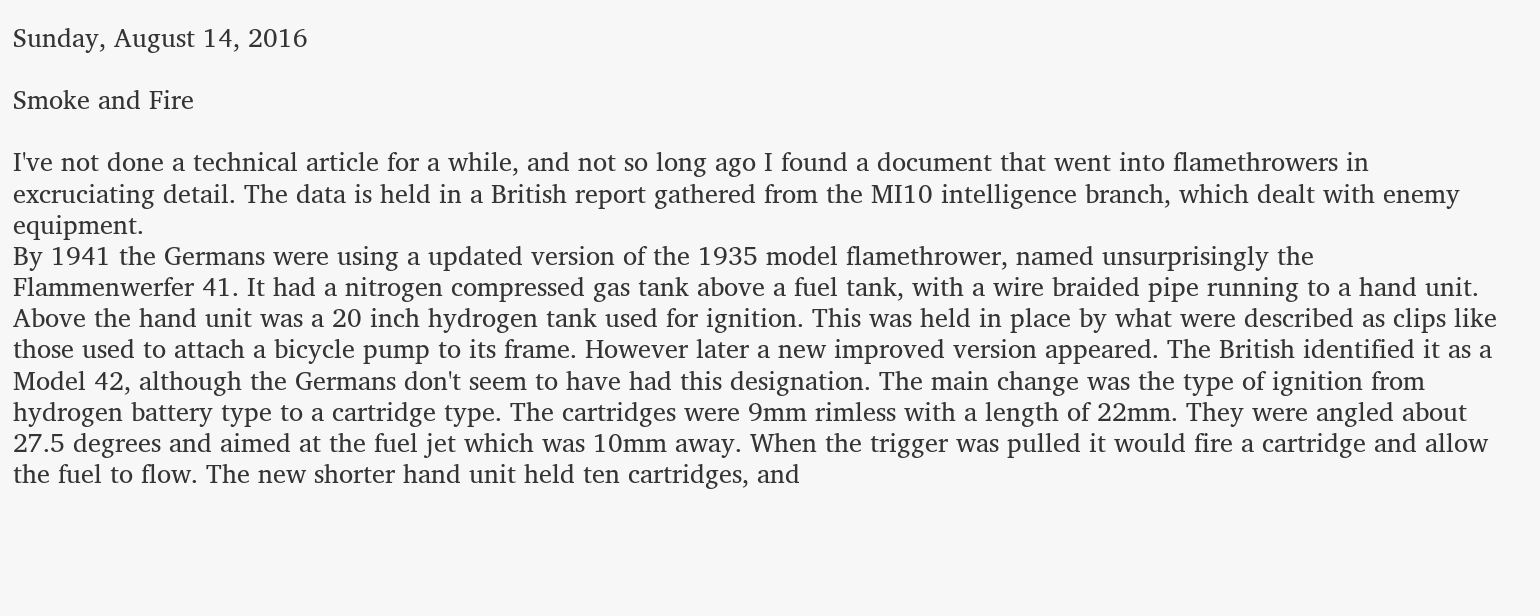Sunday, August 14, 2016

Smoke and Fire

I've not done a technical article for a while, and not so long ago I found a document that went into flamethrowers in excruciating detail. The data is held in a British report gathered from the MI10 intelligence branch, which dealt with enemy equipment.
By 1941 the Germans were using a updated version of the 1935 model flamethrower, named unsurprisingly the Flammenwerfer 41. It had a nitrogen compressed gas tank above a fuel tank, with a wire braided pipe running to a hand unit. Above the hand unit was a 20 inch hydrogen tank used for ignition. This was held in place by what were described as clips like those used to attach a bicycle pump to its frame. However later a new improved version appeared. The British identified it as a Model 42, although the Germans don't seem to have had this designation. The main change was the type of ignition from hydrogen battery type to a cartridge type. The cartridges were 9mm rimless with a length of 22mm. They were angled about 27.5 degrees and aimed at the fuel jet which was 10mm away. When the trigger was pulled it would fire a cartridge and allow the fuel to flow. The new shorter hand unit held ten cartridges, and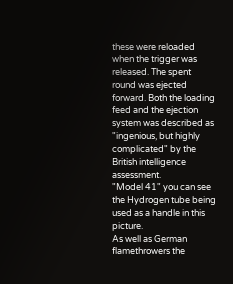these were reloaded when the trigger was released. The spent round was ejected forward. Both the loading feed and the ejection system was described as "ingenious, but highly complicated" by the British intelligence assessment.
"Model 41" you can see the Hydrogen tube being used as a handle in this picture.
As well as German flamethrowers the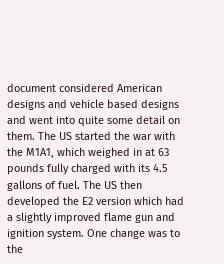document considered American designs and vehicle based designs and went into quite some detail on them. The US started the war with the M1A1, which weighed in at 63 pounds fully charged with its 4.5 gallons of fuel. The US then developed the E2 version which had a slightly improved flame gun and ignition system. One change was to the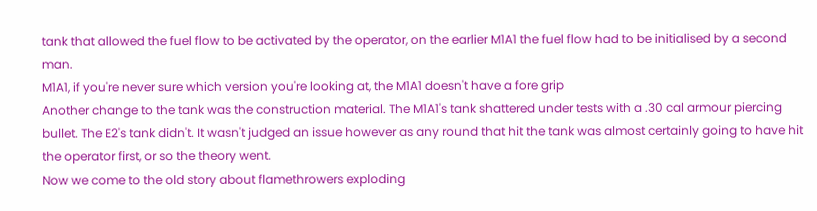tank that allowed the fuel flow to be activated by the operator, on the earlier M1A1 the fuel flow had to be initialised by a second man.
M1A1, if you're never sure which version you're looking at, the M1A1 doesn't have a fore grip
Another change to the tank was the construction material. The M1A1's tank shattered under tests with a .30 cal armour piercing bullet. The E2's tank didn't. It wasn't judged an issue however as any round that hit the tank was almost certainly going to have hit the operator first, or so the theory went.
Now we come to the old story about flamethrowers exploding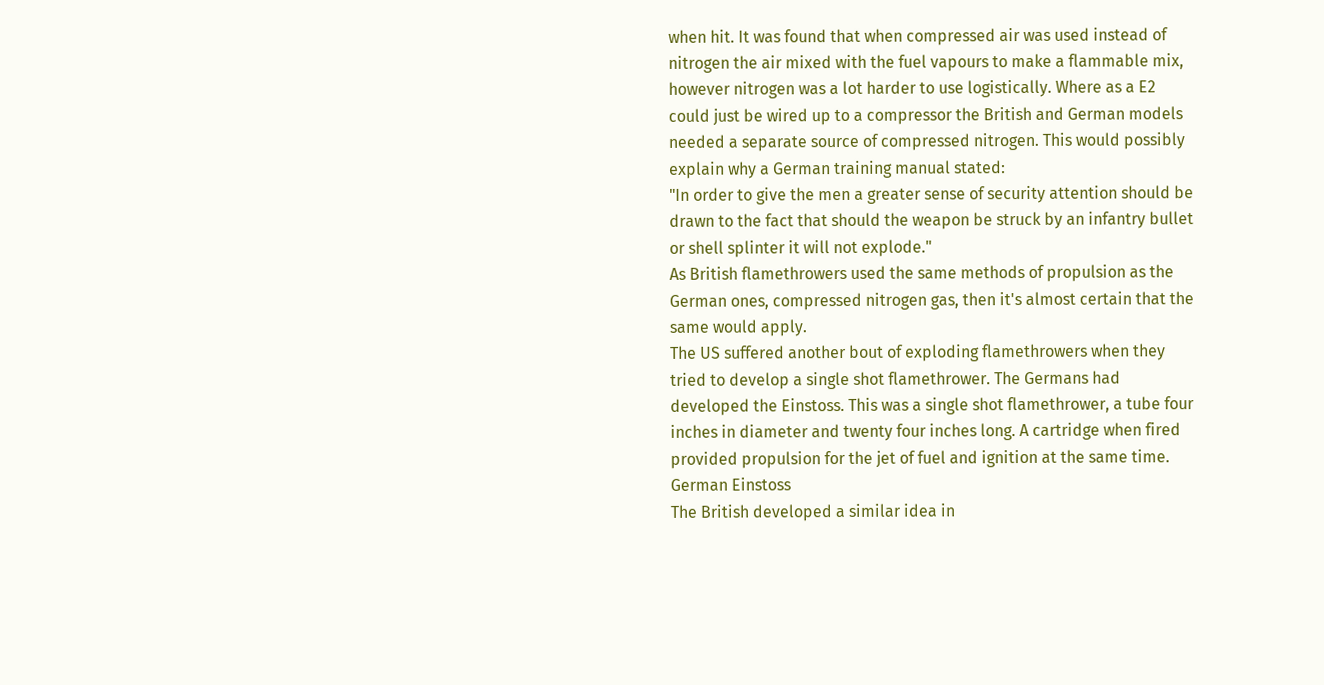when hit. It was found that when compressed air was used instead of nitrogen the air mixed with the fuel vapours to make a flammable mix, however nitrogen was a lot harder to use logistically. Where as a E2 could just be wired up to a compressor the British and German models needed a separate source of compressed nitrogen. This would possibly explain why a German training manual stated:
"In order to give the men a greater sense of security attention should be drawn to the fact that should the weapon be struck by an infantry bullet or shell splinter it will not explode."
As British flamethrowers used the same methods of propulsion as the German ones, compressed nitrogen gas, then it's almost certain that the same would apply.
The US suffered another bout of exploding flamethrowers when they tried to develop a single shot flamethrower. The Germans had developed the Einstoss. This was a single shot flamethrower, a tube four inches in diameter and twenty four inches long. A cartridge when fired provided propulsion for the jet of fuel and ignition at the same time.
German Einstoss
The British developed a similar idea in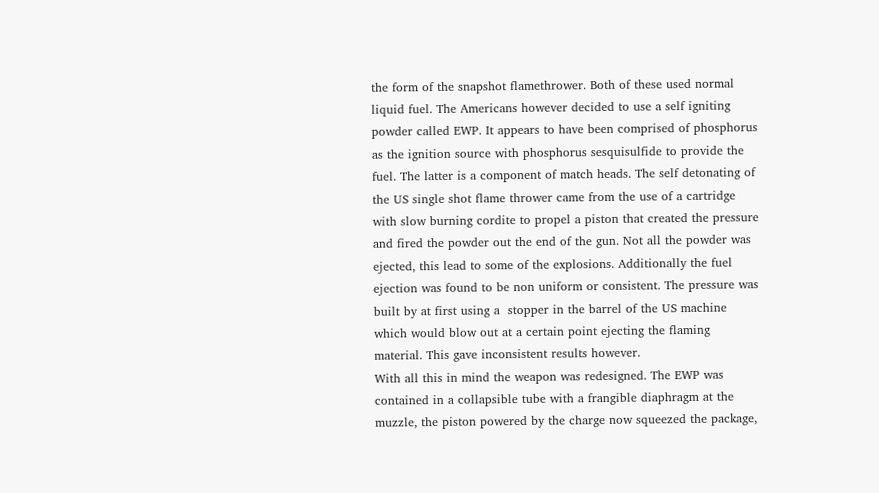the form of the snapshot flamethrower. Both of these used normal liquid fuel. The Americans however decided to use a self igniting powder called EWP. It appears to have been comprised of phosphorus as the ignition source with phosphorus sesquisulfide to provide the fuel. The latter is a component of match heads. The self detonating of the US single shot flame thrower came from the use of a cartridge with slow burning cordite to propel a piston that created the pressure and fired the powder out the end of the gun. Not all the powder was ejected, this lead to some of the explosions. Additionally the fuel ejection was found to be non uniform or consistent. The pressure was built by at first using a  stopper in the barrel of the US machine which would blow out at a certain point ejecting the flaming material. This gave inconsistent results however.
With all this in mind the weapon was redesigned. The EWP was contained in a collapsible tube with a frangible diaphragm at the muzzle, the piston powered by the charge now squeezed the package,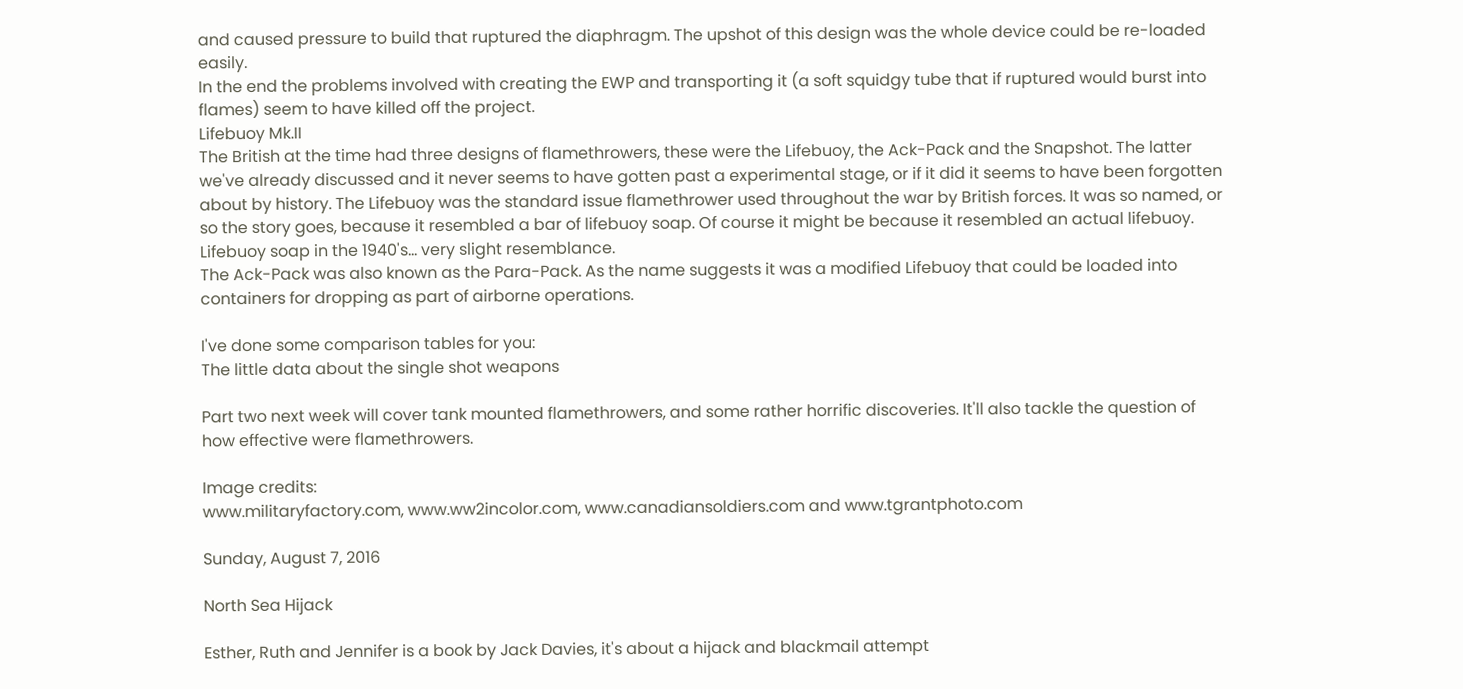and caused pressure to build that ruptured the diaphragm. The upshot of this design was the whole device could be re-loaded easily.
In the end the problems involved with creating the EWP and transporting it (a soft squidgy tube that if ruptured would burst into flames) seem to have killed off the project.
Lifebuoy Mk.II
The British at the time had three designs of flamethrowers, these were the Lifebuoy, the Ack-Pack and the Snapshot. The latter we've already discussed and it never seems to have gotten past a experimental stage, or if it did it seems to have been forgotten about by history. The Lifebuoy was the standard issue flamethrower used throughout the war by British forces. It was so named, or so the story goes, because it resembled a bar of lifebuoy soap. Of course it might be because it resembled an actual lifebuoy.
Lifebuoy soap in the 1940's... very slight resemblance.
The Ack-Pack was also known as the Para-Pack. As the name suggests it was a modified Lifebuoy that could be loaded into containers for dropping as part of airborne operations.

I've done some comparison tables for you:
The little data about the single shot weapons

Part two next week will cover tank mounted flamethrowers, and some rather horrific discoveries. It'll also tackle the question of how effective were flamethrowers.

Image credits:
www.militaryfactory.com, www.ww2incolor.com, www.canadiansoldiers.com and www.tgrantphoto.com

Sunday, August 7, 2016

North Sea Hijack

Esther, Ruth and Jennifer is a book by Jack Davies, it's about a hijack and blackmail attempt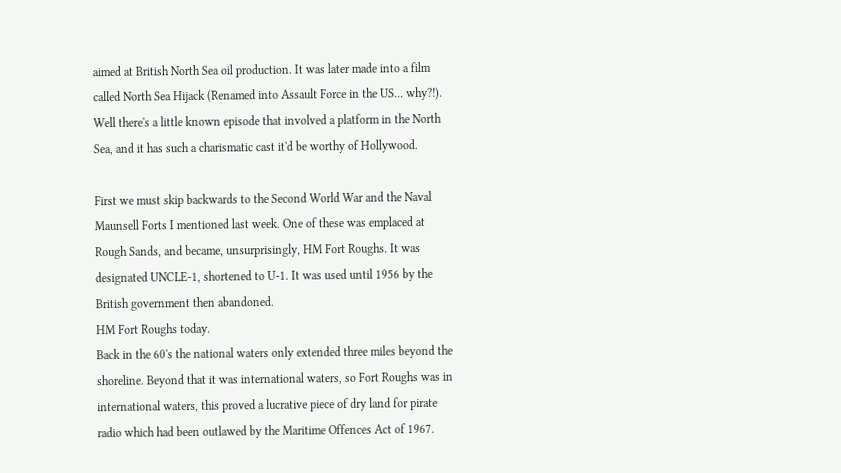aimed at British North Sea oil production. It was later made into a film called North Sea Hijack (Renamed into Assault Force in the US... why?!). Well there's a little known episode that involved a platform in the North Sea, and it has such a charismatic cast it'd be worthy of Hollywood.

First we must skip backwards to the Second World War and the Naval Maunsell Forts I mentioned last week. One of these was emplaced at Rough Sands, and became, unsurprisingly, HM Fort Roughs. It was designated UNCLE-1, shortened to U-1. It was used until 1956 by the British government then abandoned.
HM Fort Roughs today.
Back in the 60's the national waters only extended three miles beyond the shoreline. Beyond that it was international waters, so Fort Roughs was in international waters, this proved a lucrative piece of dry land for pirate radio which had been outlawed by the Maritime Offences Act of 1967.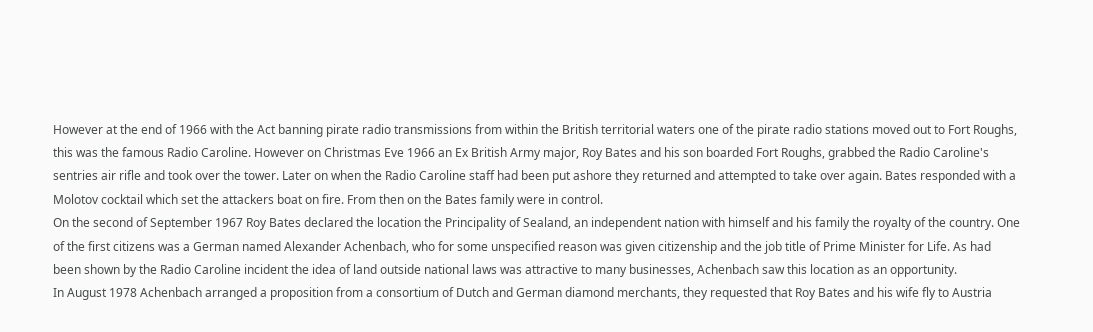However at the end of 1966 with the Act banning pirate radio transmissions from within the British territorial waters one of the pirate radio stations moved out to Fort Roughs, this was the famous Radio Caroline. However on Christmas Eve 1966 an Ex British Army major, Roy Bates and his son boarded Fort Roughs, grabbed the Radio Caroline's sentries air rifle and took over the tower. Later on when the Radio Caroline staff had been put ashore they returned and attempted to take over again. Bates responded with a Molotov cocktail which set the attackers boat on fire. From then on the Bates family were in control.
On the second of September 1967 Roy Bates declared the location the Principality of Sealand, an independent nation with himself and his family the royalty of the country. One of the first citizens was a German named Alexander Achenbach, who for some unspecified reason was given citizenship and the job title of Prime Minister for Life. As had been shown by the Radio Caroline incident the idea of land outside national laws was attractive to many businesses, Achenbach saw this location as an opportunity.
In August 1978 Achenbach arranged a proposition from a consortium of Dutch and German diamond merchants, they requested that Roy Bates and his wife fly to Austria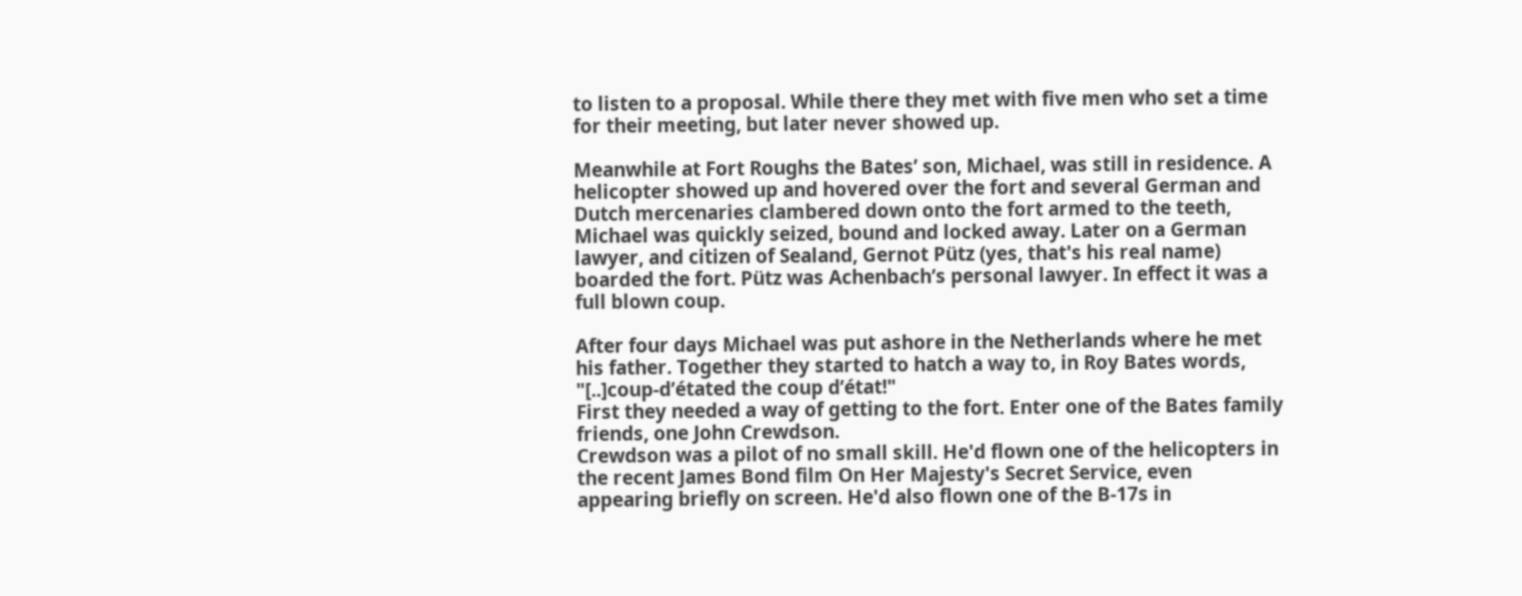to listen to a proposal. While there they met with five men who set a time for their meeting, but later never showed up.

Meanwhile at Fort Roughs the Bates’ son, Michael, was still in residence. A helicopter showed up and hovered over the fort and several German and Dutch mercenaries clambered down onto the fort armed to the teeth, Michael was quickly seized, bound and locked away. Later on a German lawyer, and citizen of Sealand, Gernot Pütz (yes, that's his real name) boarded the fort. Pütz was Achenbach’s personal lawyer. In effect it was a full blown coup.

After four days Michael was put ashore in the Netherlands where he met his father. Together they started to hatch a way to, in Roy Bates words, "[..]coup-d’étated the coup d’état!"
First they needed a way of getting to the fort. Enter one of the Bates family friends, one John Crewdson.
Crewdson was a pilot of no small skill. He'd flown one of the helicopters in the recent James Bond film On Her Majesty's Secret Service, even appearing briefly on screen. He'd also flown one of the B-17s in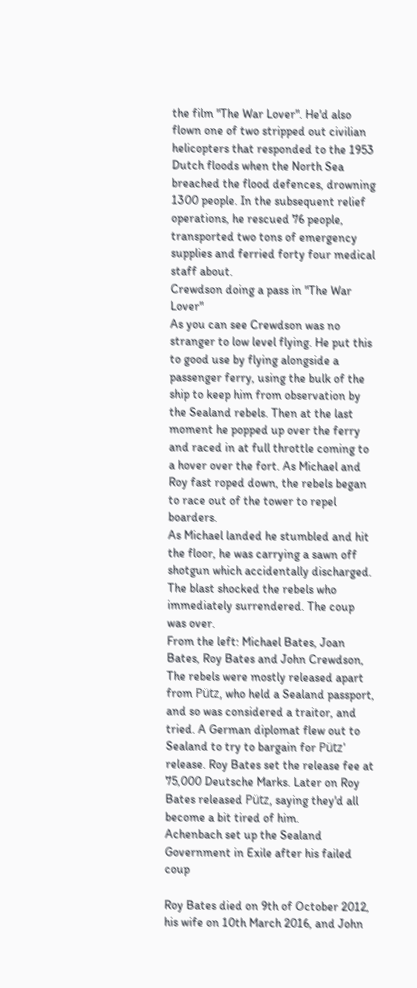the film "The War Lover". He'd also flown one of two stripped out civilian helicopters that responded to the 1953 Dutch floods when the North Sea breached the flood defences, drowning 1300 people. In the subsequent relief operations, he rescued 76 people, transported two tons of emergency supplies and ferried forty four medical staff about.
Crewdson doing a pass in "The War Lover"
As you can see Crewdson was no stranger to low level flying. He put this to good use by flying alongside a passenger ferry, using the bulk of the ship to keep him from observation by the Sealand rebels. Then at the last moment he popped up over the ferry and raced in at full throttle coming to a hover over the fort. As Michael and Roy fast roped down, the rebels began to race out of the tower to repel boarders.
As Michael landed he stumbled and hit the floor, he was carrying a sawn off shotgun which accidentally discharged. The blast shocked the rebels who immediately surrendered. The coup was over.
From the left: Michael Bates, Joan Bates, Roy Bates and John Crewdson,
The rebels were mostly released apart from Pütz, who held a Sealand passport, and so was considered a traitor, and tried. A German diplomat flew out to Sealand to try to bargain for Pütz' release. Roy Bates set the release fee at 75,000 Deutsche Marks. Later on Roy Bates released Pütz, saying they'd all become a bit tired of him.
Achenbach set up the Sealand Government in Exile after his failed coup

Roy Bates died on 9th of October 2012, his wife on 10th March 2016, and John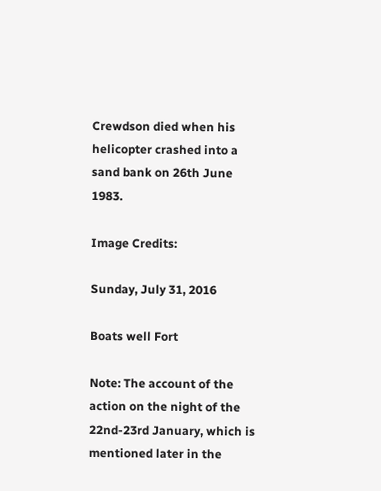Crewdson died when his helicopter crashed into a sand bank on 26th June 1983.

Image Credits:

Sunday, July 31, 2016

Boats well Fort

Note: The account of the action on the night of the 22nd-23rd January, which is mentioned later in the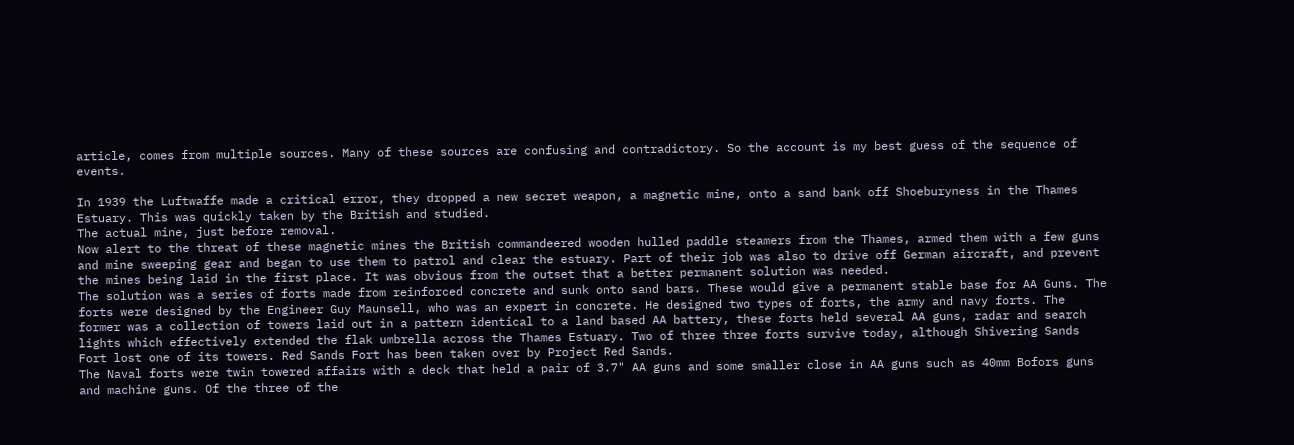article, comes from multiple sources. Many of these sources are confusing and contradictory. So the account is my best guess of the sequence of events.

In 1939 the Luftwaffe made a critical error, they dropped a new secret weapon, a magnetic mine, onto a sand bank off Shoeburyness in the Thames Estuary. This was quickly taken by the British and studied.
The actual mine, just before removal.
Now alert to the threat of these magnetic mines the British commandeered wooden hulled paddle steamers from the Thames, armed them with a few guns and mine sweeping gear and began to use them to patrol and clear the estuary. Part of their job was also to drive off German aircraft, and prevent the mines being laid in the first place. It was obvious from the outset that a better permanent solution was needed.
The solution was a series of forts made from reinforced concrete and sunk onto sand bars. These would give a permanent stable base for AA Guns. The forts were designed by the Engineer Guy Maunsell, who was an expert in concrete. He designed two types of forts, the army and navy forts. The former was a collection of towers laid out in a pattern identical to a land based AA battery, these forts held several AA guns, radar and search lights which effectively extended the flak umbrella across the Thames Estuary. Two of three three forts survive today, although Shivering Sands Fort lost one of its towers. Red Sands Fort has been taken over by Project Red Sands.
The Naval forts were twin towered affairs with a deck that held a pair of 3.7" AA guns and some smaller close in AA guns such as 40mm Bofors guns and machine guns. Of the three of the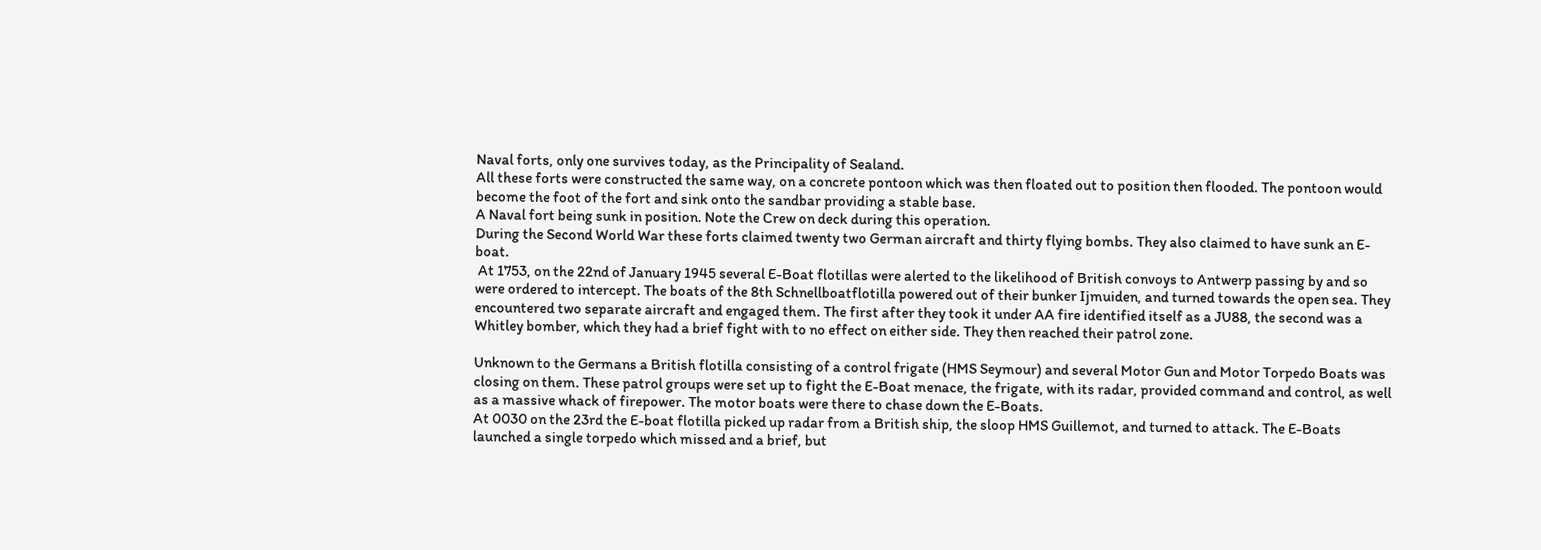Naval forts, only one survives today, as the Principality of Sealand.
All these forts were constructed the same way, on a concrete pontoon which was then floated out to position then flooded. The pontoon would become the foot of the fort and sink onto the sandbar providing a stable base.
A Naval fort being sunk in position. Note the Crew on deck during this operation.
During the Second World War these forts claimed twenty two German aircraft and thirty flying bombs. They also claimed to have sunk an E-boat.
 At 1753, on the 22nd of January 1945 several E-Boat flotillas were alerted to the likelihood of British convoys to Antwerp passing by and so were ordered to intercept. The boats of the 8th Schnellboatflotilla powered out of their bunker Ijmuiden, and turned towards the open sea. They encountered two separate aircraft and engaged them. The first after they took it under AA fire identified itself as a JU88, the second was a Whitley bomber, which they had a brief fight with to no effect on either side. They then reached their patrol zone.

Unknown to the Germans a British flotilla consisting of a control frigate (HMS Seymour) and several Motor Gun and Motor Torpedo Boats was closing on them. These patrol groups were set up to fight the E-Boat menace, the frigate, with its radar, provided command and control, as well as a massive whack of firepower. The motor boats were there to chase down the E-Boats.
At 0030 on the 23rd the E-boat flotilla picked up radar from a British ship, the sloop HMS Guillemot, and turned to attack. The E-Boats launched a single torpedo which missed and a brief, but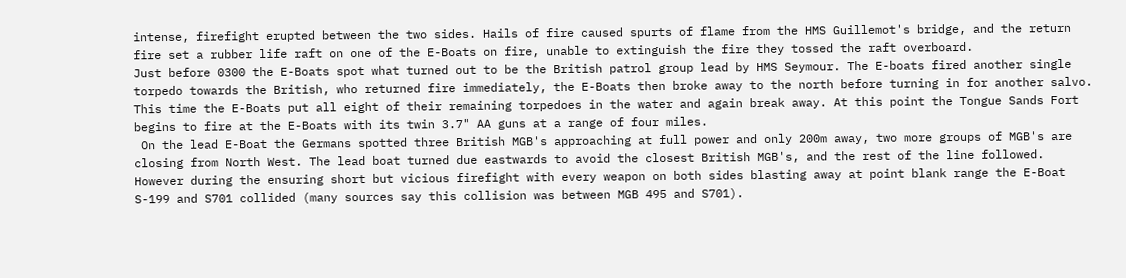intense, firefight erupted between the two sides. Hails of fire caused spurts of flame from the HMS Guillemot's bridge, and the return fire set a rubber life raft on one of the E-Boats on fire, unable to extinguish the fire they tossed the raft overboard.
Just before 0300 the E-Boats spot what turned out to be the British patrol group lead by HMS Seymour. The E-boats fired another single torpedo towards the British, who returned fire immediately, the E-Boats then broke away to the north before turning in for another salvo. This time the E-Boats put all eight of their remaining torpedoes in the water and again break away. At this point the Tongue Sands Fort begins to fire at the E-Boats with its twin 3.7" AA guns at a range of four miles.
 On the lead E-Boat the Germans spotted three British MGB's approaching at full power and only 200m away, two more groups of MGB's are closing from North West. The lead boat turned due eastwards to avoid the closest British MGB's, and the rest of the line followed. However during the ensuring short but vicious firefight with every weapon on both sides blasting away at point blank range the E-Boat S-199 and S701 collided (many sources say this collision was between MGB 495 and S701).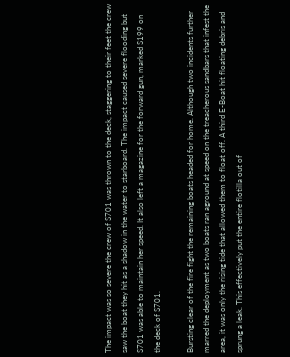The impact was so severe the crew of S701 was thrown to the deck, staggering to their feet the crew saw the boat they hit as a shadow in the water to starboard. The impact caused severe flooding but S701 was able to maintain her speed. It also left a magazine for the forward gun, marked S199 on the deck of S701.

Bursting clear of the fire fight the remaining boats headed for home. Although two incidents further marred the deployment as two boats ran aground at speed on the treacherous sandbars that infest the area, it was only the rising tide that allowed them to float off. A third E-Boat hit floating debris and sprung a leak. This effectively put the entire flotilla out of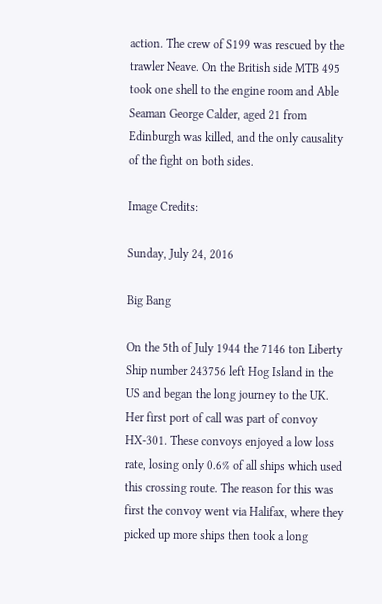action. The crew of S199 was rescued by the trawler Neave. On the British side MTB 495 took one shell to the engine room and Able Seaman George Calder, aged 21 from Edinburgh was killed, and the only causality of the fight on both sides.

Image Credits:

Sunday, July 24, 2016

Big Bang

On the 5th of July 1944 the 7146 ton Liberty Ship number 243756 left Hog Island in the US and began the long journey to the UK. Her first port of call was part of convoy HX-301. These convoys enjoyed a low loss rate, losing only 0.6% of all ships which used this crossing route. The reason for this was first the convoy went via Halifax, where they picked up more ships then took a long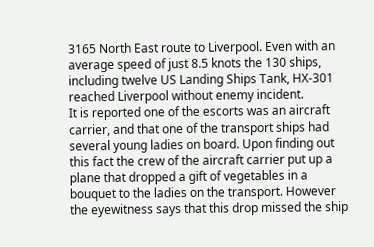3165 North East route to Liverpool. Even with an average speed of just 8.5 knots the 130 ships, including twelve US Landing Ships Tank, HX-301 reached Liverpool without enemy incident.
It is reported one of the escorts was an aircraft carrier, and that one of the transport ships had several young ladies on board. Upon finding out this fact the crew of the aircraft carrier put up a plane that dropped a gift of vegetables in a bouquet to the ladies on the transport. However the eyewitness says that this drop missed the ship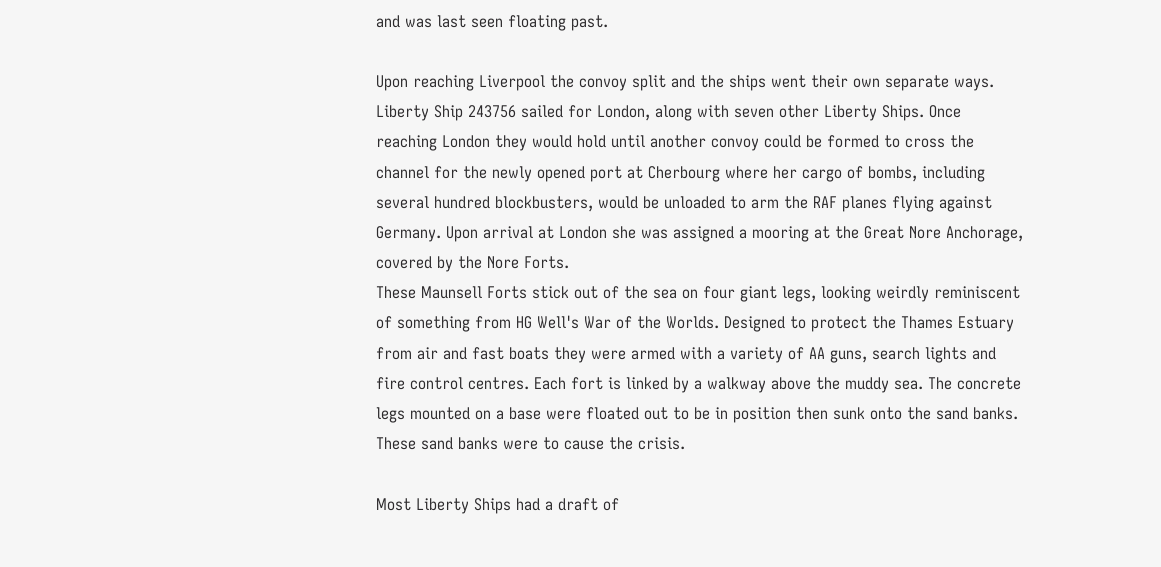and was last seen floating past.

Upon reaching Liverpool the convoy split and the ships went their own separate ways. Liberty Ship 243756 sailed for London, along with seven other Liberty Ships. Once reaching London they would hold until another convoy could be formed to cross the channel for the newly opened port at Cherbourg where her cargo of bombs, including several hundred blockbusters, would be unloaded to arm the RAF planes flying against Germany. Upon arrival at London she was assigned a mooring at the Great Nore Anchorage, covered by the Nore Forts.
These Maunsell Forts stick out of the sea on four giant legs, looking weirdly reminiscent of something from HG Well's War of the Worlds. Designed to protect the Thames Estuary from air and fast boats they were armed with a variety of AA guns, search lights and fire control centres. Each fort is linked by a walkway above the muddy sea. The concrete legs mounted on a base were floated out to be in position then sunk onto the sand banks. These sand banks were to cause the crisis.

Most Liberty Ships had a draft of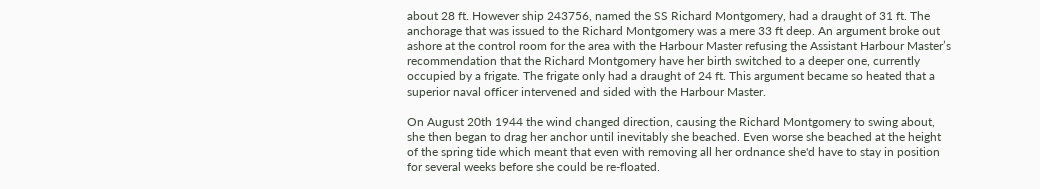about 28 ft. However ship 243756, named the SS Richard Montgomery, had a draught of 31 ft. The anchorage that was issued to the Richard Montgomery was a mere 33 ft deep. An argument broke out ashore at the control room for the area with the Harbour Master refusing the Assistant Harbour Master’s recommendation that the Richard Montgomery have her birth switched to a deeper one, currently occupied by a frigate. The frigate only had a draught of 24 ft. This argument became so heated that a superior naval officer intervened and sided with the Harbour Master.

On August 20th 1944 the wind changed direction, causing the Richard Montgomery to swing about, she then began to drag her anchor until inevitably she beached. Even worse she beached at the height of the spring tide which meant that even with removing all her ordnance she'd have to stay in position for several weeks before she could be re-floated.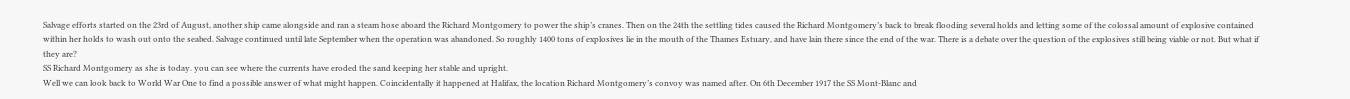Salvage efforts started on the 23rd of August, another ship came alongside and ran a steam hose aboard the Richard Montgomery to power the ship’s cranes. Then on the 24th the settling tides caused the Richard Montgomery’s back to break flooding several holds and letting some of the colossal amount of explosive contained within her holds to wash out onto the seabed. Salvage continued until late September when the operation was abandoned. So roughly 1400 tons of explosives lie in the mouth of the Thames Estuary, and have lain there since the end of the war. There is a debate over the question of the explosives still being viable or not. But what if they are?
SS Richard Montgomery as she is today. you can see where the currents have eroded the sand keeping her stable and upright.
Well we can look back to World War One to find a possible answer of what might happen. Coincidentally it happened at Halifax, the location Richard Montgomery’s convoy was named after. On 6th December 1917 the SS Mont-Blanc and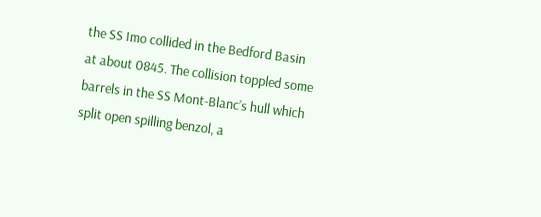the SS Imo collided in the Bedford Basin at about 0845. The collision toppled some barrels in the SS Mont-Blanc’s hull which split open spilling benzol, a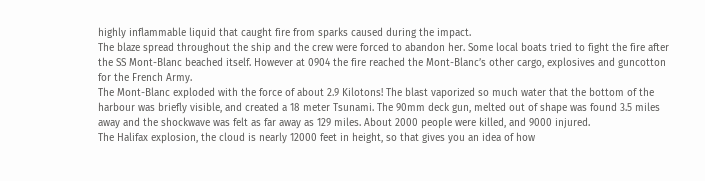highly inflammable liquid that caught fire from sparks caused during the impact.
The blaze spread throughout the ship and the crew were forced to abandon her. Some local boats tried to fight the fire after the SS Mont-Blanc beached itself. However at 0904 the fire reached the Mont-Blanc’s other cargo, explosives and guncotton for the French Army.
The Mont-Blanc exploded with the force of about 2.9 Kilotons! The blast vaporized so much water that the bottom of the harbour was briefly visible, and created a 18 meter Tsunami. The 90mm deck gun, melted out of shape was found 3.5 miles away and the shockwave was felt as far away as 129 miles. About 2000 people were killed, and 9000 injured.
The Halifax explosion, the cloud is nearly 12000 feet in height, so that gives you an idea of how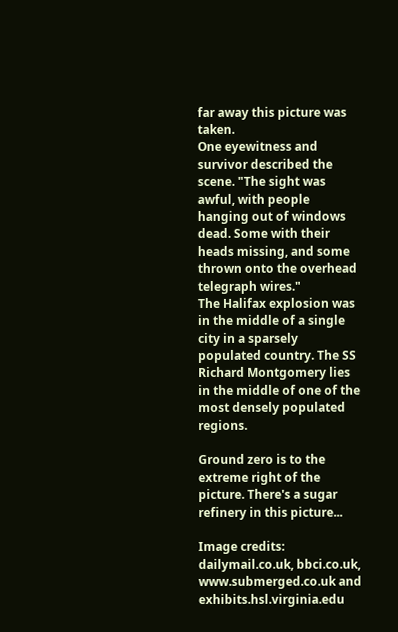far away this picture was taken.
One eyewitness and survivor described the scene. "The sight was awful, with people hanging out of windows dead. Some with their heads missing, and some thrown onto the overhead telegraph wires."
The Halifax explosion was in the middle of a single city in a sparsely populated country. The SS Richard Montgomery lies in the middle of one of the most densely populated regions.

Ground zero is to the extreme right of the picture. There's a sugar refinery in this picture...

Image credits:
dailymail.co.uk, bbci.co.uk, www.submerged.co.uk and exhibits.hsl.virginia.edu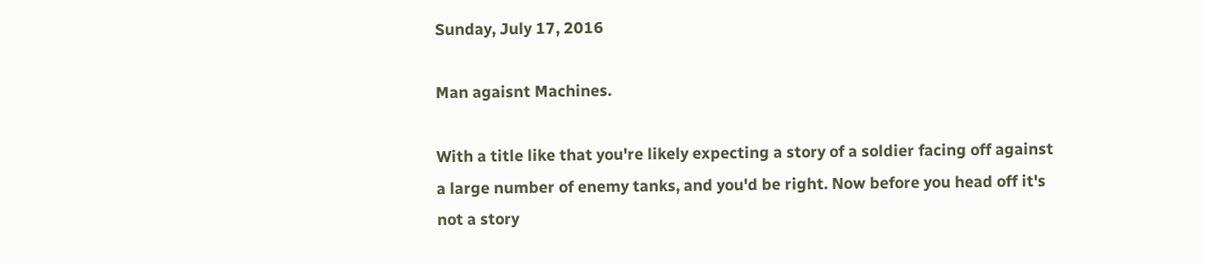Sunday, July 17, 2016

Man agaisnt Machines.

With a title like that you're likely expecting a story of a soldier facing off against a large number of enemy tanks, and you'd be right. Now before you head off it's not a story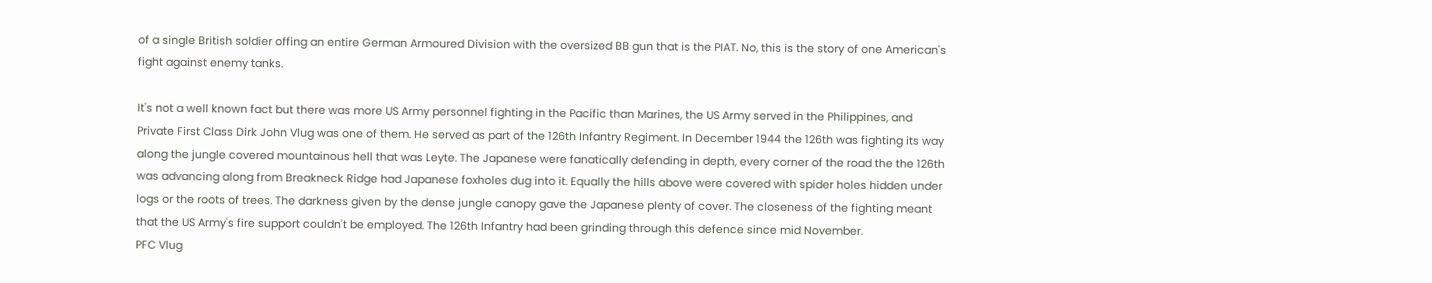of a single British soldier offing an entire German Armoured Division with the oversized BB gun that is the PIAT. No, this is the story of one American's fight against enemy tanks.

It's not a well known fact but there was more US Army personnel fighting in the Pacific than Marines, the US Army served in the Philippines, and Private First Class Dirk John Vlug was one of them. He served as part of the 126th Infantry Regiment. In December 1944 the 126th was fighting its way along the jungle covered mountainous hell that was Leyte. The Japanese were fanatically defending in depth, every corner of the road the the 126th was advancing along from Breakneck Ridge had Japanese foxholes dug into it. Equally the hills above were covered with spider holes hidden under logs or the roots of trees. The darkness given by the dense jungle canopy gave the Japanese plenty of cover. The closeness of the fighting meant that the US Army's fire support couldn't be employed. The 126th Infantry had been grinding through this defence since mid November.
PFC Vlug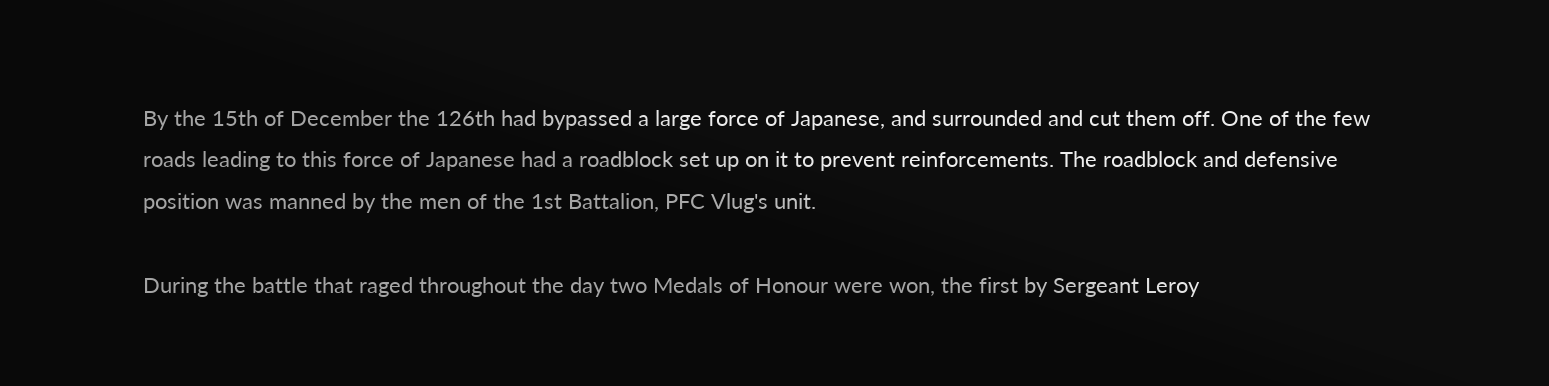By the 15th of December the 126th had bypassed a large force of Japanese, and surrounded and cut them off. One of the few roads leading to this force of Japanese had a roadblock set up on it to prevent reinforcements. The roadblock and defensive position was manned by the men of the 1st Battalion, PFC Vlug's unit.

During the battle that raged throughout the day two Medals of Honour were won, the first by Sergeant Leroy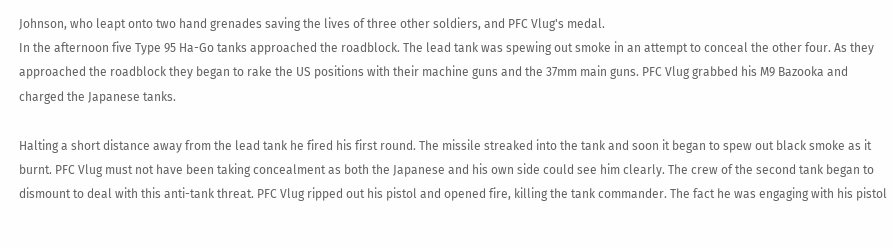Johnson, who leapt onto two hand grenades saving the lives of three other soldiers, and PFC Vlug's medal.
In the afternoon five Type 95 Ha-Go tanks approached the roadblock. The lead tank was spewing out smoke in an attempt to conceal the other four. As they approached the roadblock they began to rake the US positions with their machine guns and the 37mm main guns. PFC Vlug grabbed his M9 Bazooka and charged the Japanese tanks.

Halting a short distance away from the lead tank he fired his first round. The missile streaked into the tank and soon it began to spew out black smoke as it burnt. PFC Vlug must not have been taking concealment as both the Japanese and his own side could see him clearly. The crew of the second tank began to dismount to deal with this anti-tank threat. PFC Vlug ripped out his pistol and opened fire, killing the tank commander. The fact he was engaging with his pistol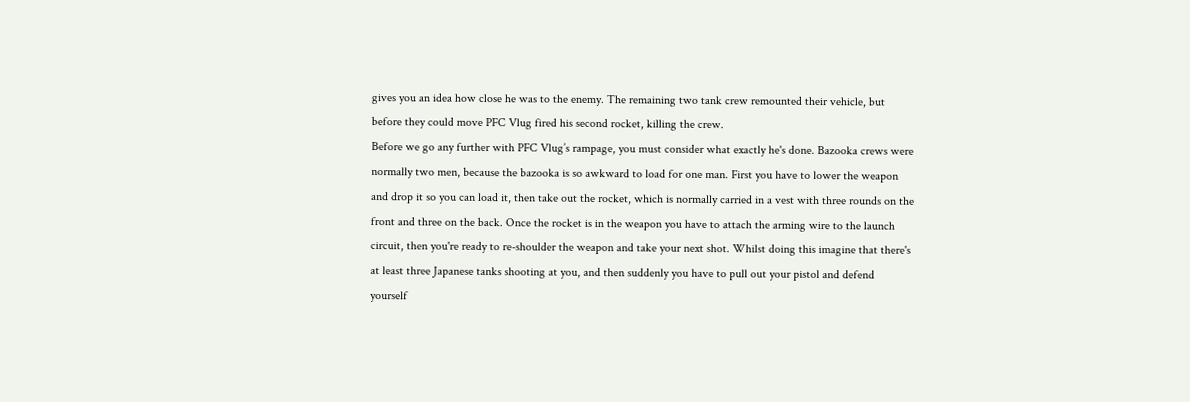gives you an idea how close he was to the enemy. The remaining two tank crew remounted their vehicle, but before they could move PFC Vlug fired his second rocket, killing the crew.
Before we go any further with PFC Vlug’s rampage, you must consider what exactly he's done. Bazooka crews were normally two men, because the bazooka is so awkward to load for one man. First you have to lower the weapon and drop it so you can load it, then take out the rocket, which is normally carried in a vest with three rounds on the front and three on the back. Once the rocket is in the weapon you have to attach the arming wire to the launch circuit, then you're ready to re-shoulder the weapon and take your next shot. Whilst doing this imagine that there's at least three Japanese tanks shooting at you, and then suddenly you have to pull out your pistol and defend yourself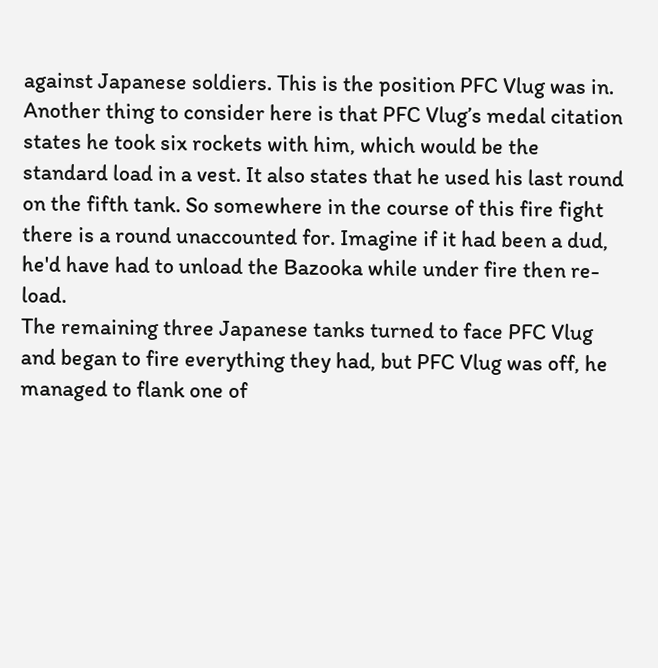against Japanese soldiers. This is the position PFC Vlug was in. Another thing to consider here is that PFC Vlug’s medal citation states he took six rockets with him, which would be the standard load in a vest. It also states that he used his last round on the fifth tank. So somewhere in the course of this fire fight there is a round unaccounted for. Imagine if it had been a dud, he'd have had to unload the Bazooka while under fire then re-load.
The remaining three Japanese tanks turned to face PFC Vlug and began to fire everything they had, but PFC Vlug was off, he managed to flank one of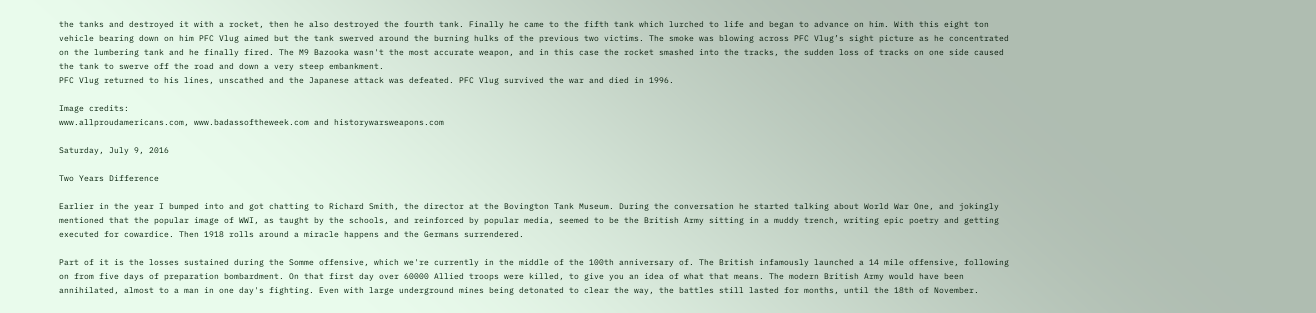the tanks and destroyed it with a rocket, then he also destroyed the fourth tank. Finally he came to the fifth tank which lurched to life and began to advance on him. With this eight ton vehicle bearing down on him PFC Vlug aimed but the tank swerved around the burning hulks of the previous two victims. The smoke was blowing across PFC Vlug’s sight picture as he concentrated on the lumbering tank and he finally fired. The M9 Bazooka wasn't the most accurate weapon, and in this case the rocket smashed into the tracks, the sudden loss of tracks on one side caused the tank to swerve off the road and down a very steep embankment.
PFC Vlug returned to his lines, unscathed and the Japanese attack was defeated. PFC Vlug survived the war and died in 1996.

Image credits:
www.allproudamericans.com, www.badassoftheweek.com and historywarsweapons.com

Saturday, July 9, 2016

Two Years Difference

Earlier in the year I bumped into and got chatting to Richard Smith, the director at the Bovington Tank Museum. During the conversation he started talking about World War One, and jokingly mentioned that the popular image of WWI, as taught by the schools, and reinforced by popular media, seemed to be the British Army sitting in a muddy trench, writing epic poetry and getting executed for cowardice. Then 1918 rolls around a miracle happens and the Germans surrendered.

Part of it is the losses sustained during the Somme offensive, which we're currently in the middle of the 100th anniversary of. The British infamously launched a 14 mile offensive, following on from five days of preparation bombardment. On that first day over 60000 Allied troops were killed, to give you an idea of what that means. The modern British Army would have been annihilated, almost to a man in one day's fighting. Even with large underground mines being detonated to clear the way, the battles still lasted for months, until the 18th of November.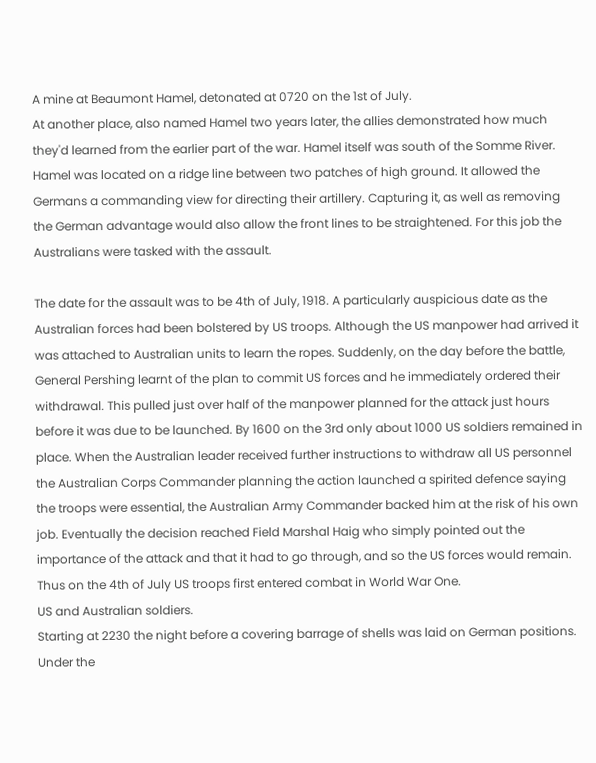A mine at Beaumont Hamel, detonated at 0720 on the 1st of July.
At another place, also named Hamel two years later, the allies demonstrated how much they'd learned from the earlier part of the war. Hamel itself was south of the Somme River. Hamel was located on a ridge line between two patches of high ground. It allowed the Germans a commanding view for directing their artillery. Capturing it, as well as removing the German advantage would also allow the front lines to be straightened. For this job the Australians were tasked with the assault.

The date for the assault was to be 4th of July, 1918. A particularly auspicious date as the Australian forces had been bolstered by US troops. Although the US manpower had arrived it was attached to Australian units to learn the ropes. Suddenly, on the day before the battle, General Pershing learnt of the plan to commit US forces and he immediately ordered their withdrawal. This pulled just over half of the manpower planned for the attack just hours before it was due to be launched. By 1600 on the 3rd only about 1000 US soldiers remained in place. When the Australian leader received further instructions to withdraw all US personnel the Australian Corps Commander planning the action launched a spirited defence saying the troops were essential, the Australian Army Commander backed him at the risk of his own job. Eventually the decision reached Field Marshal Haig who simply pointed out the importance of the attack and that it had to go through, and so the US forces would remain. Thus on the 4th of July US troops first entered combat in World War One.
US and Australian soldiers.
Starting at 2230 the night before a covering barrage of shells was laid on German positions. Under the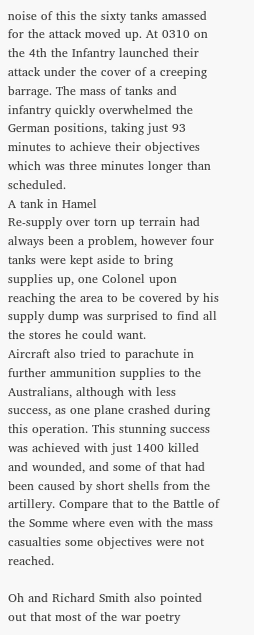noise of this the sixty tanks amassed for the attack moved up. At 0310 on the 4th the Infantry launched their attack under the cover of a creeping barrage. The mass of tanks and infantry quickly overwhelmed the German positions, taking just 93 minutes to achieve their objectives which was three minutes longer than scheduled.
A tank in Hamel
Re-supply over torn up terrain had always been a problem, however four tanks were kept aside to bring supplies up, one Colonel upon reaching the area to be covered by his supply dump was surprised to find all the stores he could want.
Aircraft also tried to parachute in further ammunition supplies to the Australians, although with less success, as one plane crashed during this operation. This stunning success was achieved with just 1400 killed and wounded, and some of that had been caused by short shells from the artillery. Compare that to the Battle of the Somme where even with the mass casualties some objectives were not reached.

Oh and Richard Smith also pointed out that most of the war poetry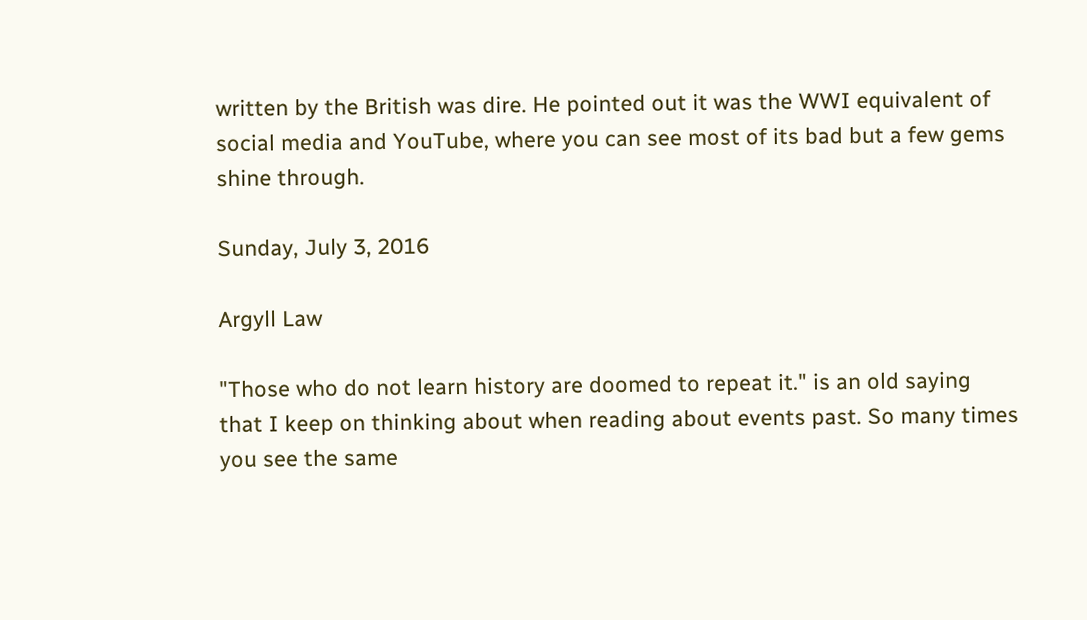written by the British was dire. He pointed out it was the WWI equivalent of social media and YouTube, where you can see most of its bad but a few gems shine through.

Sunday, July 3, 2016

Argyll Law

"Those who do not learn history are doomed to repeat it." is an old saying that I keep on thinking about when reading about events past. So many times you see the same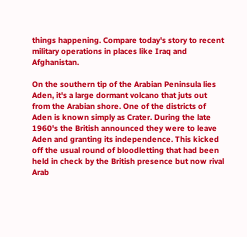things happening. Compare today's story to recent military operations in places like Iraq and Afghanistan.

On the southern tip of the Arabian Peninsula lies Aden, it's a large dormant volcano that juts out from the Arabian shore. One of the districts of Aden is known simply as Crater. During the late 1960's the British announced they were to leave Aden and granting its independence. This kicked off the usual round of bloodletting that had been held in check by the British presence but now rival Arab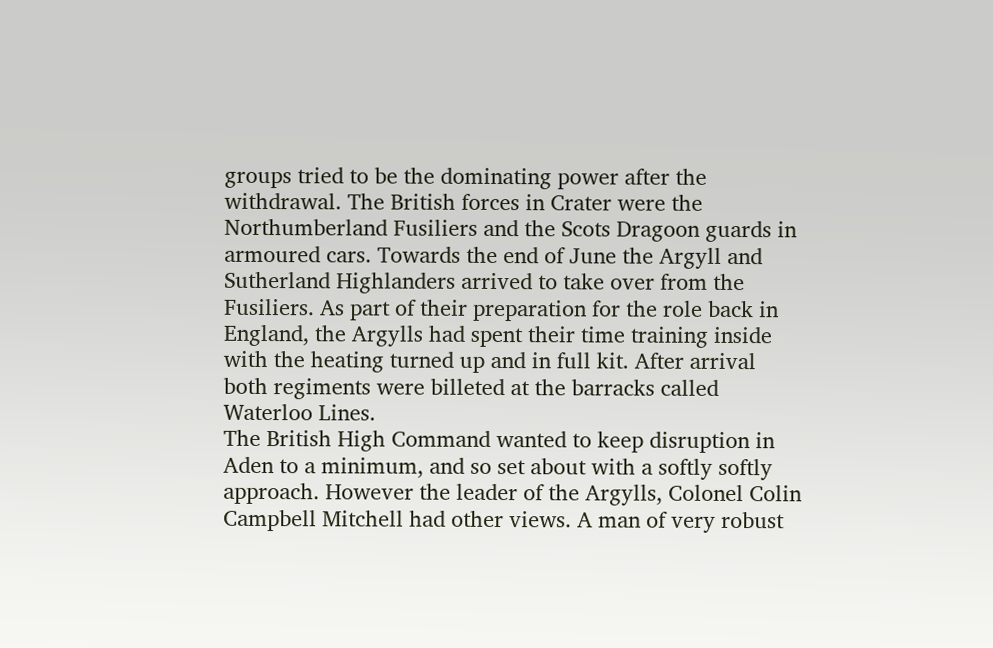groups tried to be the dominating power after the withdrawal. The British forces in Crater were the Northumberland Fusiliers and the Scots Dragoon guards in armoured cars. Towards the end of June the Argyll and Sutherland Highlanders arrived to take over from the Fusiliers. As part of their preparation for the role back in England, the Argylls had spent their time training inside with the heating turned up and in full kit. After arrival both regiments were billeted at the barracks called Waterloo Lines.
The British High Command wanted to keep disruption in Aden to a minimum, and so set about with a softly softly approach. However the leader of the Argylls, Colonel Colin Campbell Mitchell had other views. A man of very robust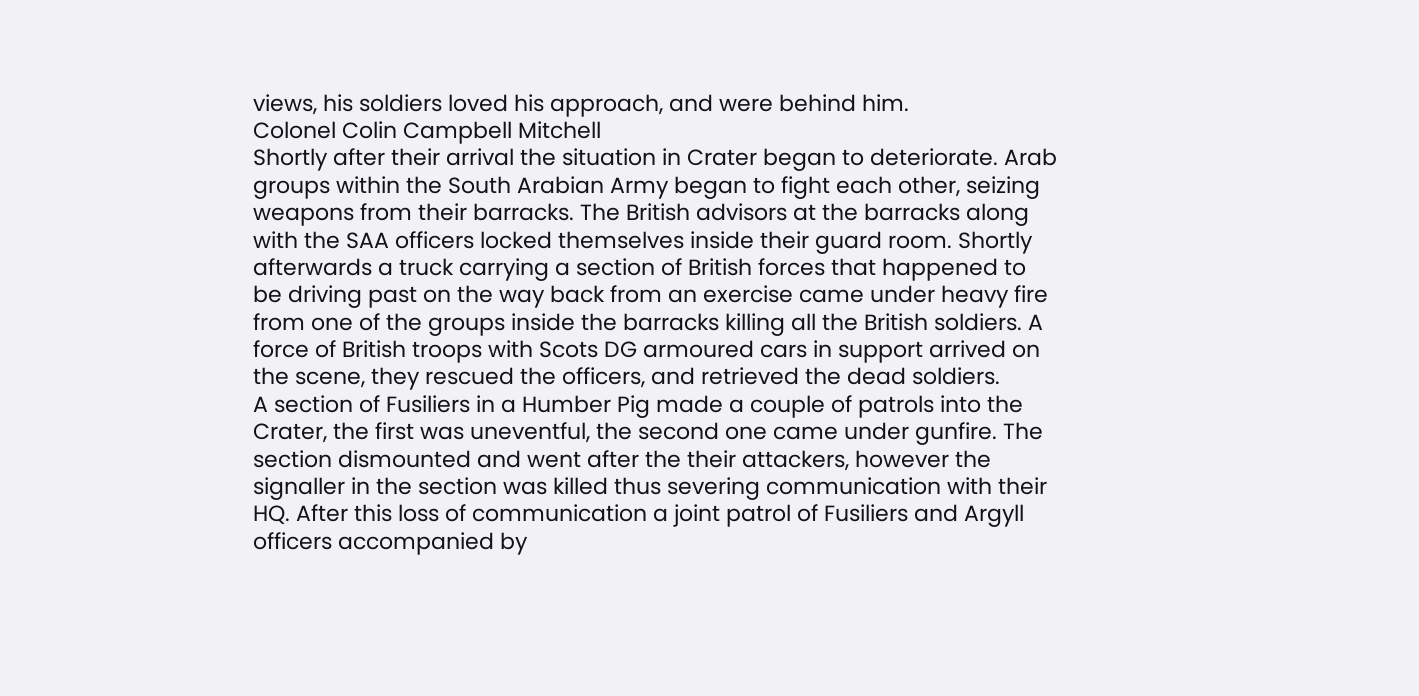views, his soldiers loved his approach, and were behind him.
Colonel Colin Campbell Mitchell
Shortly after their arrival the situation in Crater began to deteriorate. Arab groups within the South Arabian Army began to fight each other, seizing weapons from their barracks. The British advisors at the barracks along with the SAA officers locked themselves inside their guard room. Shortly afterwards a truck carrying a section of British forces that happened to be driving past on the way back from an exercise came under heavy fire from one of the groups inside the barracks killing all the British soldiers. A force of British troops with Scots DG armoured cars in support arrived on the scene, they rescued the officers, and retrieved the dead soldiers.
A section of Fusiliers in a Humber Pig made a couple of patrols into the Crater, the first was uneventful, the second one came under gunfire. The section dismounted and went after the their attackers, however the signaller in the section was killed thus severing communication with their HQ. After this loss of communication a joint patrol of Fusiliers and Argyll officers accompanied by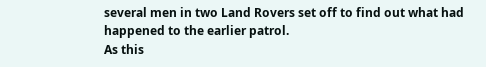several men in two Land Rovers set off to find out what had happened to the earlier patrol.
As this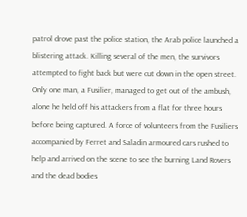patrol drove past the police station, the Arab police launched a blistering attack. Killing several of the men, the survivors attempted to fight back but were cut down in the open street. Only one man, a Fusilier, managed to get out of the ambush, alone he held off his attackers from a flat for three hours before being captured. A force of volunteers from the Fusiliers accompanied by Ferret and Saladin armoured cars rushed to help and arrived on the scene to see the burning Land Rovers and the dead bodies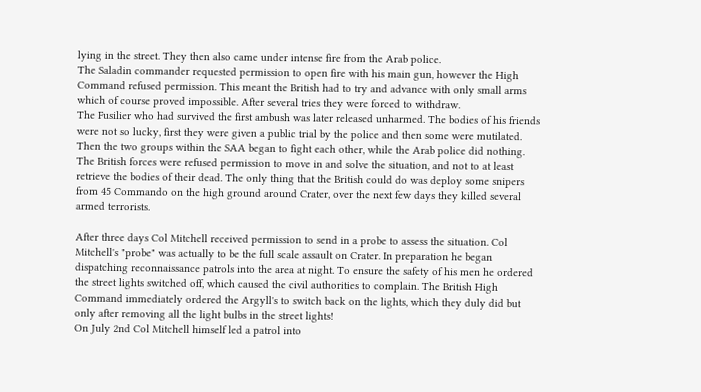lying in the street. They then also came under intense fire from the Arab police.
The Saladin commander requested permission to open fire with his main gun, however the High Command refused permission. This meant the British had to try and advance with only small arms which of course proved impossible. After several tries they were forced to withdraw.
The Fusilier who had survived the first ambush was later released unharmed. The bodies of his friends were not so lucky, first they were given a public trial by the police and then some were mutilated. Then the two groups within the SAA began to fight each other, while the Arab police did nothing. The British forces were refused permission to move in and solve the situation, and not to at least retrieve the bodies of their dead. The only thing that the British could do was deploy some snipers from 45 Commando on the high ground around Crater, over the next few days they killed several armed terrorists.

After three days Col Mitchell received permission to send in a probe to assess the situation. Col Mitchell's "probe" was actually to be the full scale assault on Crater. In preparation he began dispatching reconnaissance patrols into the area at night. To ensure the safety of his men he ordered the street lights switched off, which caused the civil authorities to complain. The British High Command immediately ordered the Argyll's to switch back on the lights, which they duly did but only after removing all the light bulbs in the street lights!
On July 2nd Col Mitchell himself led a patrol into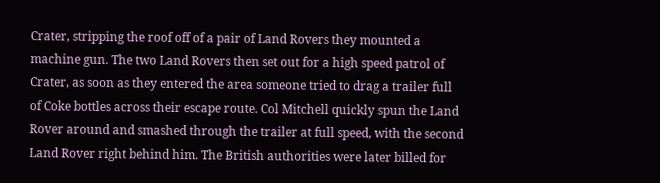Crater, stripping the roof off of a pair of Land Rovers they mounted a machine gun. The two Land Rovers then set out for a high speed patrol of Crater, as soon as they entered the area someone tried to drag a trailer full of Coke bottles across their escape route. Col Mitchell quickly spun the Land Rover around and smashed through the trailer at full speed, with the second Land Rover right behind him. The British authorities were later billed for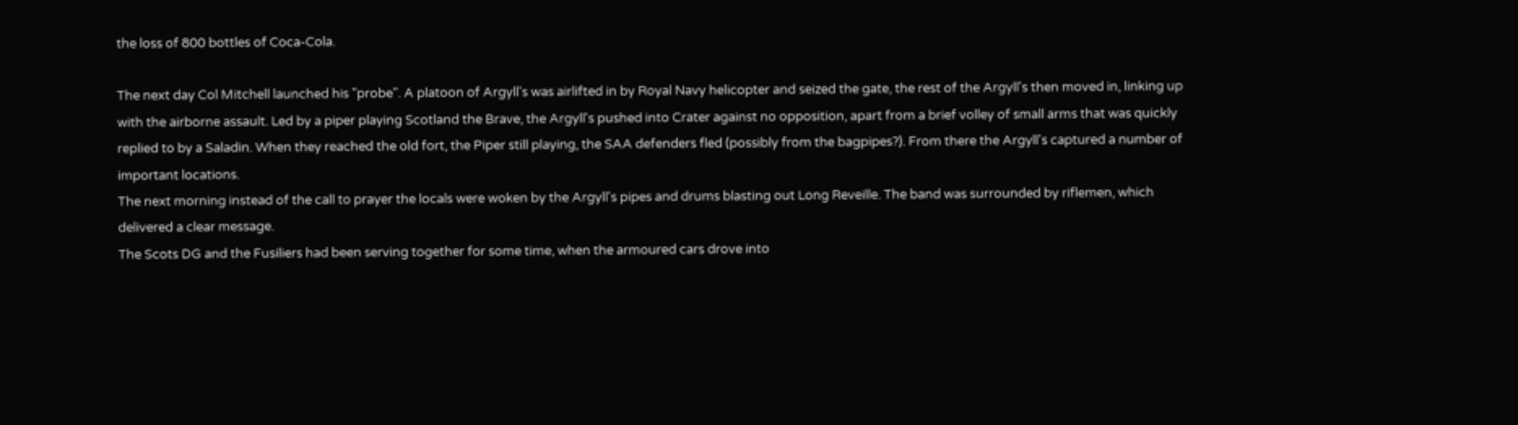the loss of 800 bottles of Coca-Cola.

The next day Col Mitchell launched his "probe". A platoon of Argyll's was airlifted in by Royal Navy helicopter and seized the gate, the rest of the Argyll's then moved in, linking up with the airborne assault. Led by a piper playing Scotland the Brave, the Argyll's pushed into Crater against no opposition, apart from a brief volley of small arms that was quickly replied to by a Saladin. When they reached the old fort, the Piper still playing, the SAA defenders fled (possibly from the bagpipes?). From there the Argyll's captured a number of important locations.
The next morning instead of the call to prayer the locals were woken by the Argyll's pipes and drums blasting out Long Reveille. The band was surrounded by riflemen, which delivered a clear message.
The Scots DG and the Fusiliers had been serving together for some time, when the armoured cars drove into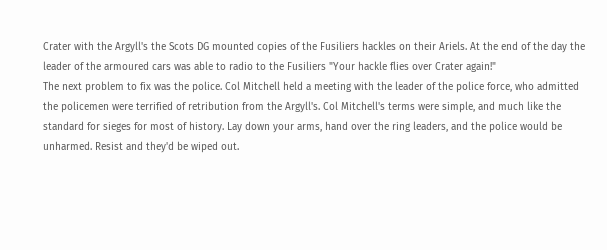Crater with the Argyll's the Scots DG mounted copies of the Fusiliers hackles on their Ariels. At the end of the day the leader of the armoured cars was able to radio to the Fusiliers "Your hackle flies over Crater again!"
The next problem to fix was the police. Col Mitchell held a meeting with the leader of the police force, who admitted the policemen were terrified of retribution from the Argyll's. Col Mitchell's terms were simple, and much like the standard for sieges for most of history. Lay down your arms, hand over the ring leaders, and the police would be unharmed. Resist and they'd be wiped out.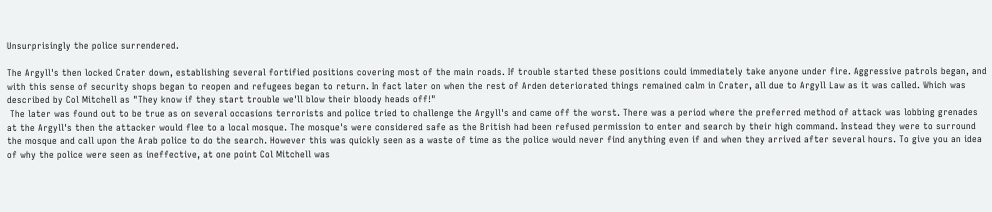Unsurprisingly the police surrendered.

The Argyll's then locked Crater down, establishing several fortified positions covering most of the main roads. If trouble started these positions could immediately take anyone under fire. Aggressive patrols began, and with this sense of security shops began to reopen and refugees began to return. In fact later on when the rest of Arden deteriorated things remained calm in Crater, all due to Argyll Law as it was called. Which was described by Col Mitchell as "They know if they start trouble we'll blow their bloody heads off!"
 The later was found out to be true as on several occasions terrorists and police tried to challenge the Argyll's and came off the worst. There was a period where the preferred method of attack was lobbing grenades at the Argyll's then the attacker would flee to a local mosque. The mosque's were considered safe as the British had been refused permission to enter and search by their high command. Instead they were to surround the mosque and call upon the Arab police to do the search. However this was quickly seen as a waste of time as the police would never find anything even if and when they arrived after several hours. To give you an idea of why the police were seen as ineffective, at one point Col Mitchell was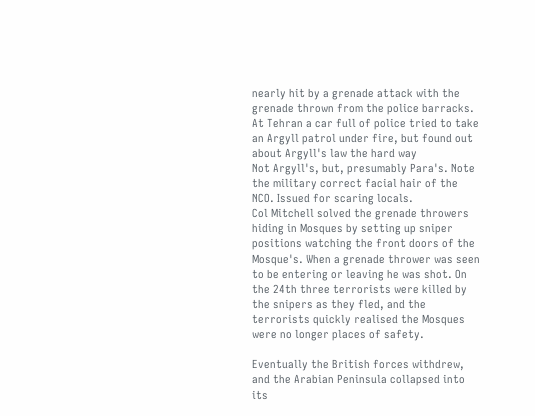nearly hit by a grenade attack with the grenade thrown from the police barracks. At Tehran a car full of police tried to take an Argyll patrol under fire, but found out about Argyll's law the hard way
Not Argyll's, but, presumably Para's. Note the military correct facial hair of the NCO. Issued for scaring locals.
Col Mitchell solved the grenade throwers hiding in Mosques by setting up sniper positions watching the front doors of the Mosque's. When a grenade thrower was seen to be entering or leaving he was shot. On the 24th three terrorists were killed by the snipers as they fled, and the terrorists quickly realised the Mosques were no longer places of safety.

Eventually the British forces withdrew, and the Arabian Peninsula collapsed into its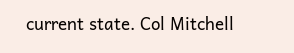current state. Col Mitchell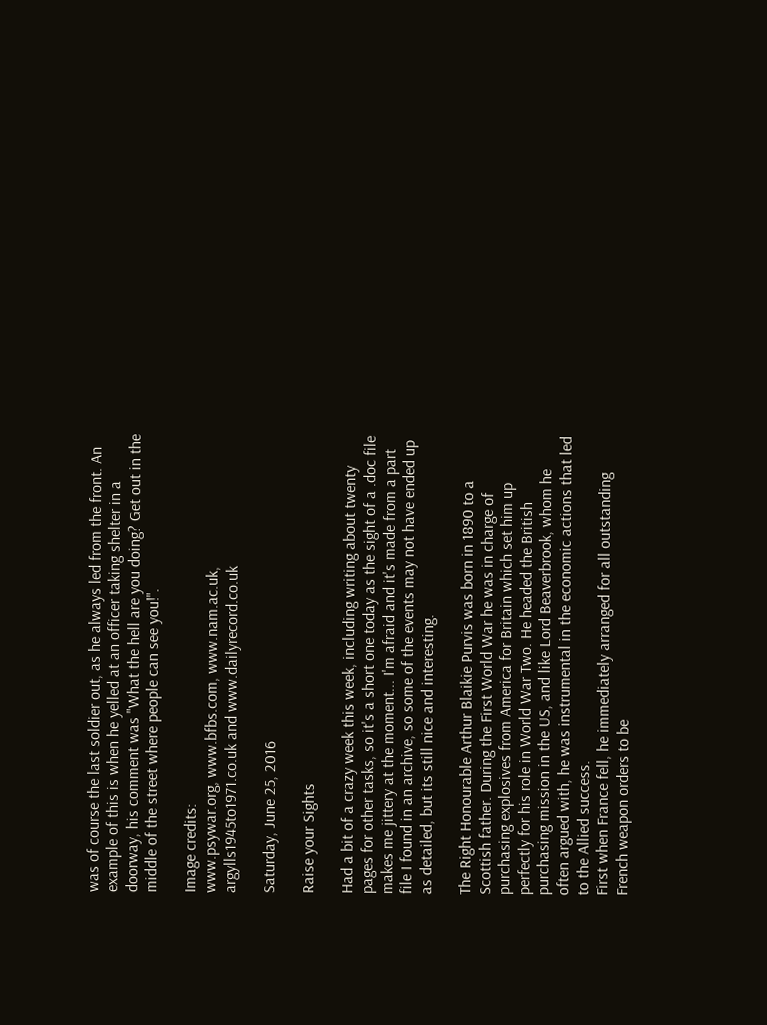was of course the last soldier out, as he always led from the front. An example of this is when he yelled at an officer taking shelter in a doorway, his comment was "What the hell are you doing? Get out in the middle of the street where people can see you!".

Image credits:
www.psywar.org, www.bfbs.com, www.nam.ac.uk, argylls1945to1971.co.uk and www.dailyrecord.co.uk

Saturday, June 25, 2016

Raise your Sights

Had a bit of a crazy week this week, including writing about twenty pages for other tasks, so it's a short one today as the sight of a .doc file makes me jittery at the moment... I'm afraid and it's made from a part file I found in an archive, so some of the events may not have ended up as detailed, but its still nice and interesting.

The Right Honourable Arthur Blaikie Purvis was born in 1890 to a Scottish father. During the First World War he was in charge of purchasing explosives from America for Britain which set him up perfectly for his role in World War Two. He headed the British purchasing mission in the US, and like Lord Beaverbrook, whom he often argued with, he was instrumental in the economic actions that led to the Allied success.
First when France fell, he immediately arranged for all outstanding French weapon orders to be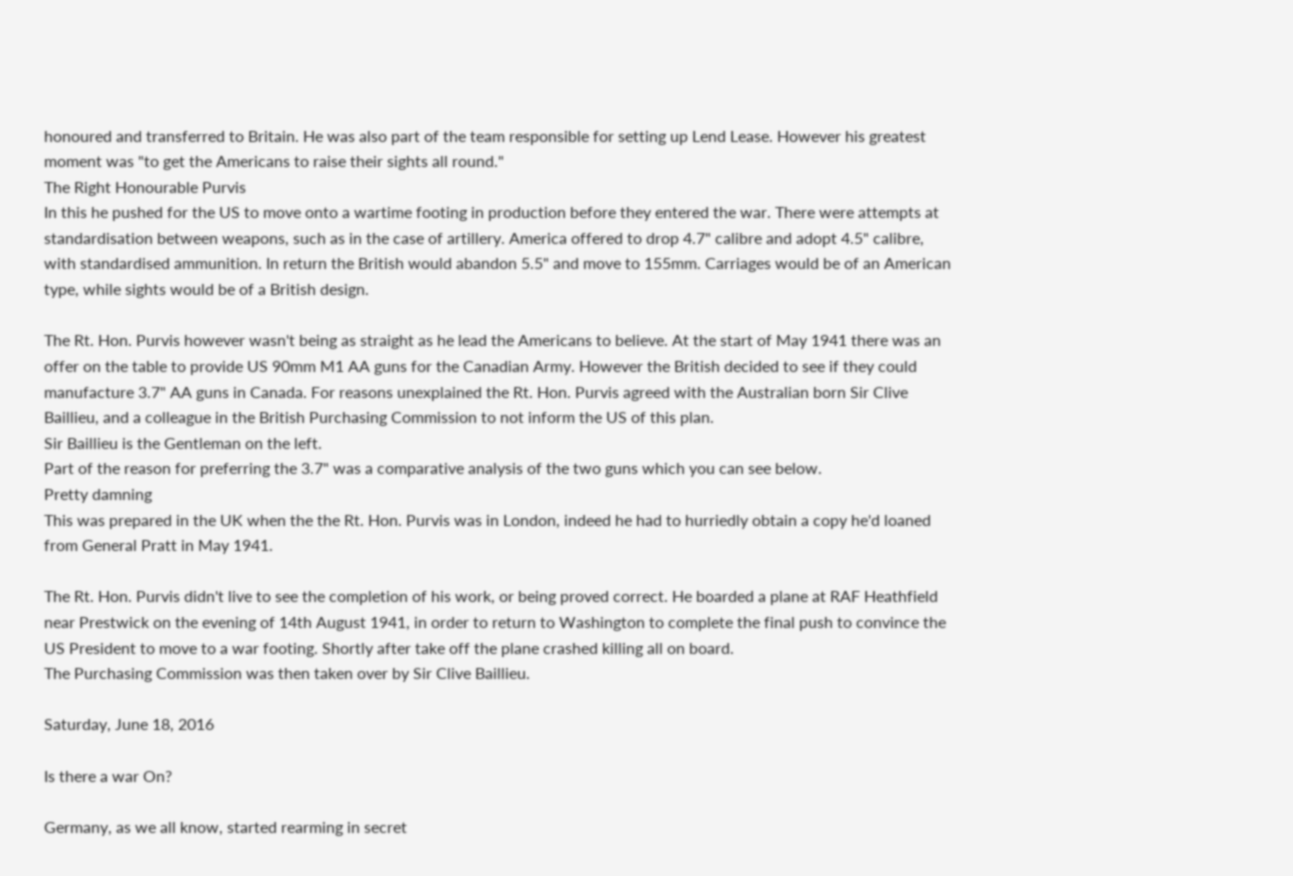honoured and transferred to Britain. He was also part of the team responsible for setting up Lend Lease. However his greatest moment was "to get the Americans to raise their sights all round."
The Right Honourable Purvis
In this he pushed for the US to move onto a wartime footing in production before they entered the war. There were attempts at standardisation between weapons, such as in the case of artillery. America offered to drop 4.7" calibre and adopt 4.5" calibre, with standardised ammunition. In return the British would abandon 5.5" and move to 155mm. Carriages would be of an American type, while sights would be of a British design.

The Rt. Hon. Purvis however wasn't being as straight as he lead the Americans to believe. At the start of May 1941 there was an offer on the table to provide US 90mm M1 AA guns for the Canadian Army. However the British decided to see if they could manufacture 3.7" AA guns in Canada. For reasons unexplained the Rt. Hon. Purvis agreed with the Australian born Sir Clive Baillieu, and a colleague in the British Purchasing Commission to not inform the US of this plan.
Sir Baillieu is the Gentleman on the left.
Part of the reason for preferring the 3.7" was a comparative analysis of the two guns which you can see below.
Pretty damning
This was prepared in the UK when the the Rt. Hon. Purvis was in London, indeed he had to hurriedly obtain a copy he'd loaned from General Pratt in May 1941.

The Rt. Hon. Purvis didn't live to see the completion of his work, or being proved correct. He boarded a plane at RAF Heathfield near Prestwick on the evening of 14th August 1941, in order to return to Washington to complete the final push to convince the US President to move to a war footing. Shortly after take off the plane crashed killing all on board.
The Purchasing Commission was then taken over by Sir Clive Baillieu.

Saturday, June 18, 2016

Is there a war On?

Germany, as we all know, started rearming in secret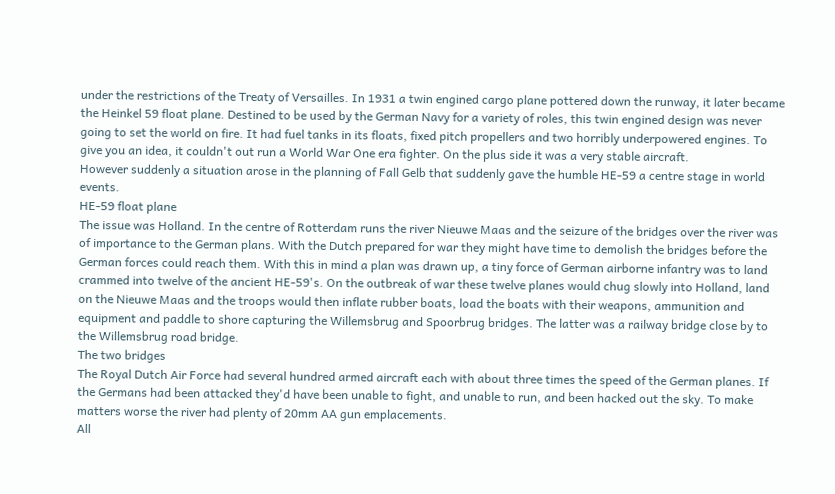under the restrictions of the Treaty of Versailles. In 1931 a twin engined cargo plane pottered down the runway, it later became the Heinkel 59 float plane. Destined to be used by the German Navy for a variety of roles, this twin engined design was never going to set the world on fire. It had fuel tanks in its floats, fixed pitch propellers and two horribly underpowered engines. To give you an idea, it couldn't out run a World War One era fighter. On the plus side it was a very stable aircraft.
However suddenly a situation arose in the planning of Fall Gelb that suddenly gave the humble HE-59 a centre stage in world events.
HE-59 float plane
The issue was Holland. In the centre of Rotterdam runs the river Nieuwe Maas and the seizure of the bridges over the river was of importance to the German plans. With the Dutch prepared for war they might have time to demolish the bridges before the German forces could reach them. With this in mind a plan was drawn up, a tiny force of German airborne infantry was to land crammed into twelve of the ancient HE-59's. On the outbreak of war these twelve planes would chug slowly into Holland, land on the Nieuwe Maas and the troops would then inflate rubber boats, load the boats with their weapons, ammunition and equipment and paddle to shore capturing the Willemsbrug and Spoorbrug bridges. The latter was a railway bridge close by to the Willemsbrug road bridge.
The two bridges
The Royal Dutch Air Force had several hundred armed aircraft each with about three times the speed of the German planes. If the Germans had been attacked they'd have been unable to fight, and unable to run, and been hacked out the sky. To make matters worse the river had plenty of 20mm AA gun emplacements.
All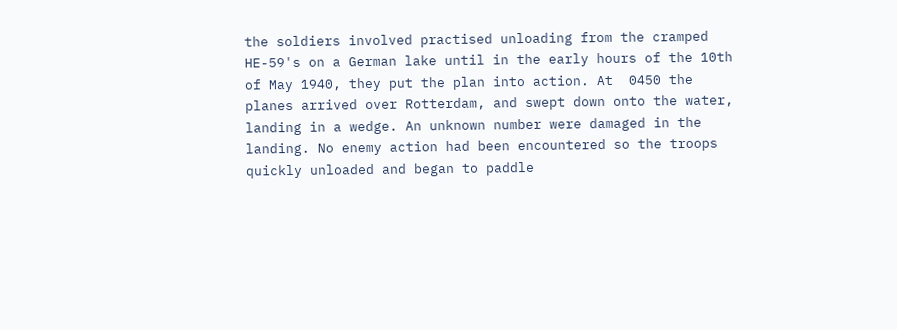the soldiers involved practised unloading from the cramped HE-59's on a German lake until in the early hours of the 10th of May 1940, they put the plan into action. At  0450 the planes arrived over Rotterdam, and swept down onto the water, landing in a wedge. An unknown number were damaged in the landing. No enemy action had been encountered so the troops quickly unloaded and began to paddle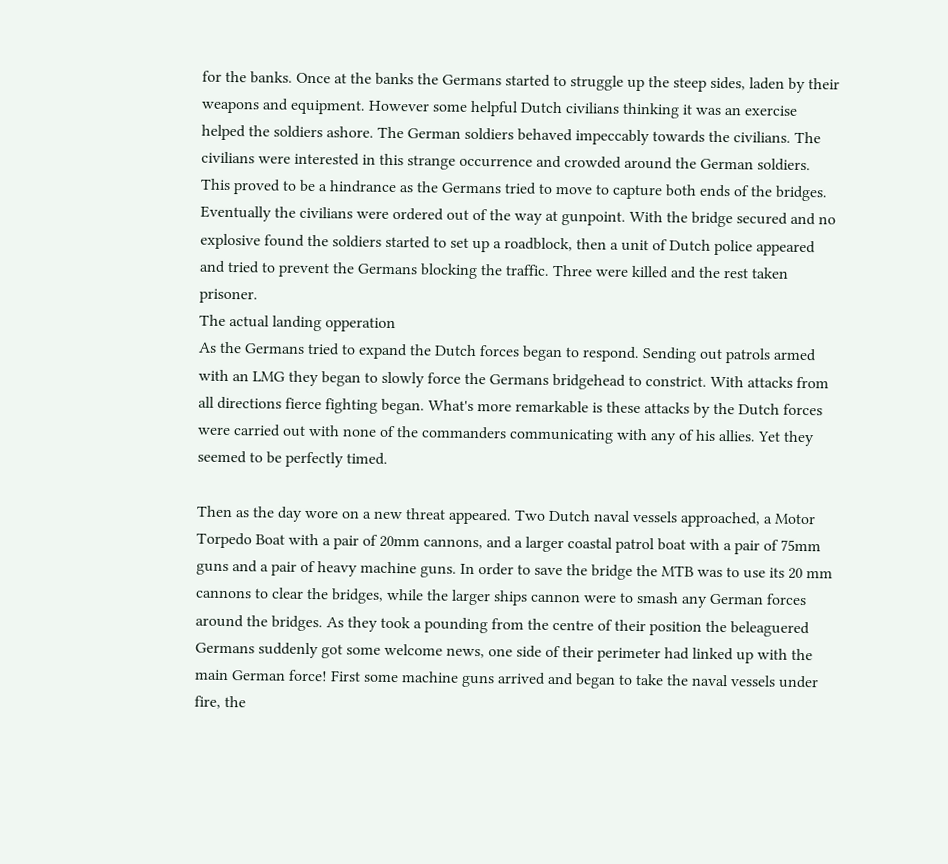for the banks. Once at the banks the Germans started to struggle up the steep sides, laden by their weapons and equipment. However some helpful Dutch civilians thinking it was an exercise helped the soldiers ashore. The German soldiers behaved impeccably towards the civilians. The civilians were interested in this strange occurrence and crowded around the German soldiers. This proved to be a hindrance as the Germans tried to move to capture both ends of the bridges. Eventually the civilians were ordered out of the way at gunpoint. With the bridge secured and no explosive found the soldiers started to set up a roadblock, then a unit of Dutch police appeared and tried to prevent the Germans blocking the traffic. Three were killed and the rest taken prisoner.
The actual landing opperation
As the Germans tried to expand the Dutch forces began to respond. Sending out patrols armed with an LMG they began to slowly force the Germans bridgehead to constrict. With attacks from all directions fierce fighting began. What's more remarkable is these attacks by the Dutch forces were carried out with none of the commanders communicating with any of his allies. Yet they seemed to be perfectly timed.

Then as the day wore on a new threat appeared. Two Dutch naval vessels approached, a Motor Torpedo Boat with a pair of 20mm cannons, and a larger coastal patrol boat with a pair of 75mm guns and a pair of heavy machine guns. In order to save the bridge the MTB was to use its 20 mm cannons to clear the bridges, while the larger ships cannon were to smash any German forces around the bridges. As they took a pounding from the centre of their position the beleaguered Germans suddenly got some welcome news, one side of their perimeter had linked up with the main German force! First some machine guns arrived and began to take the naval vessels under fire, the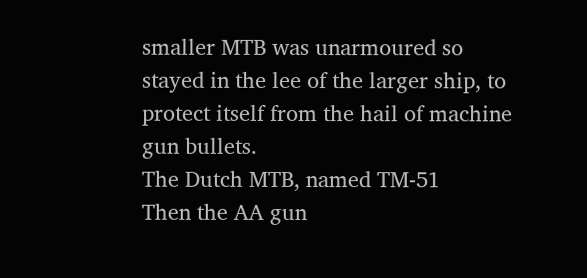smaller MTB was unarmoured so stayed in the lee of the larger ship, to protect itself from the hail of machine gun bullets.
The Dutch MTB, named TM-51
Then the AA gun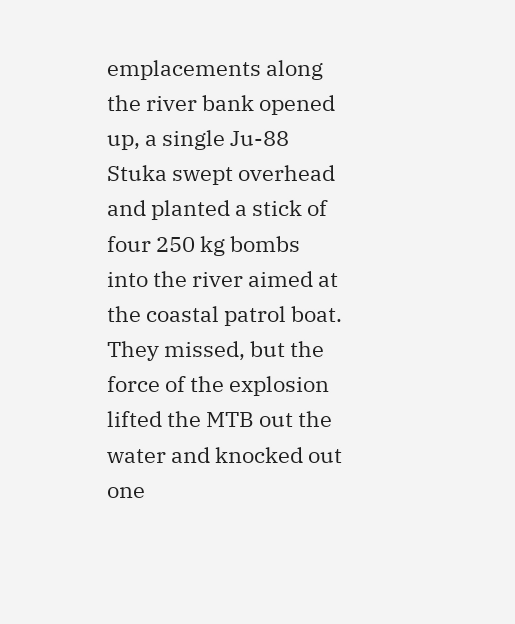emplacements along the river bank opened up, a single Ju-88 Stuka swept overhead and planted a stick of four 250 kg bombs into the river aimed at the coastal patrol boat. They missed, but the force of the explosion lifted the MTB out the water and knocked out one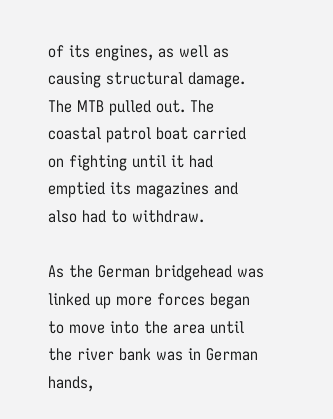of its engines, as well as causing structural damage. The MTB pulled out. The coastal patrol boat carried on fighting until it had emptied its magazines and also had to withdraw.

As the German bridgehead was linked up more forces began to move into the area until the river bank was in German hands,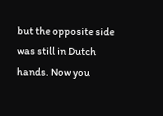but the opposite side was still in Dutch hands. Now you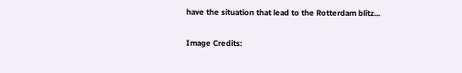have the situation that lead to the Rotterdam blitz...

Image Credits: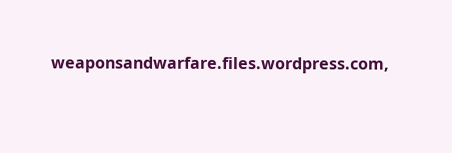weaponsandwarfare.files.wordpress.com,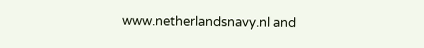www.netherlandsnavy.nl and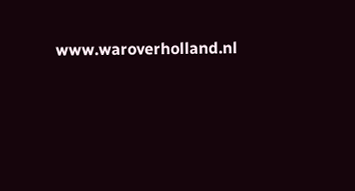www.waroverholland.nl